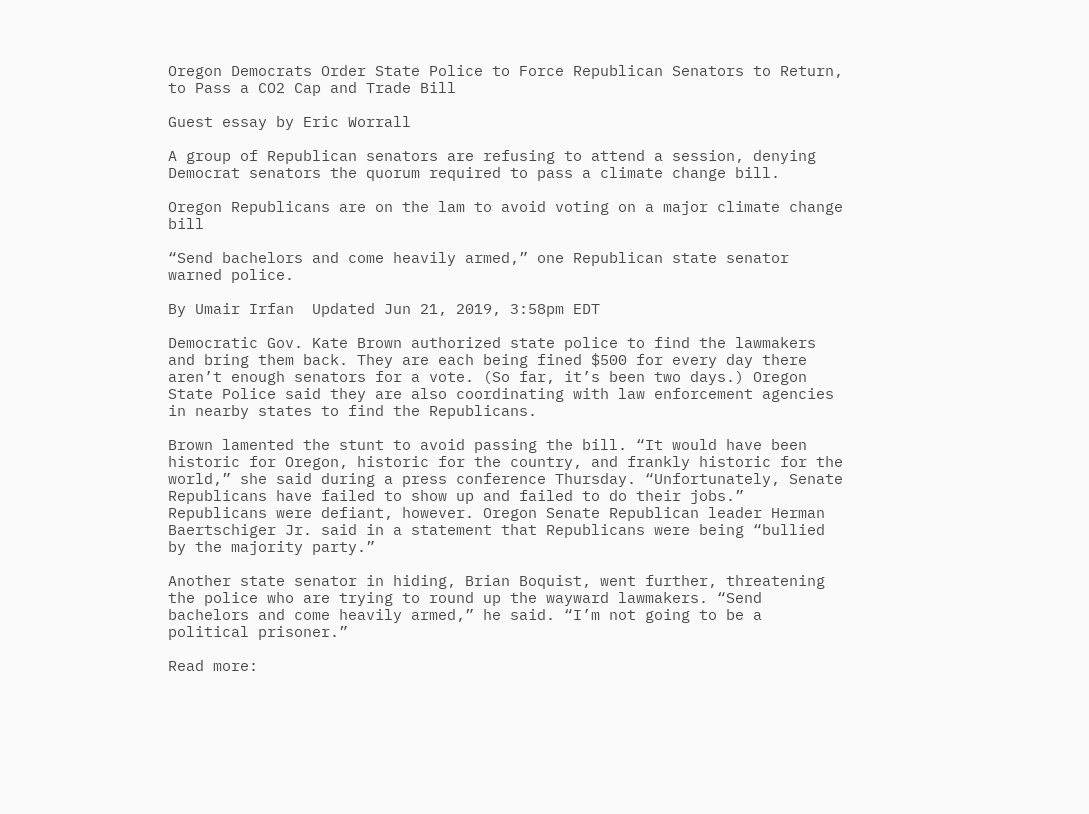Oregon Democrats Order State Police to Force Republican Senators to Return, to Pass a CO2 Cap and Trade Bill

Guest essay by Eric Worrall

A group of Republican senators are refusing to attend a session, denying Democrat senators the quorum required to pass a climate change bill.

Oregon Republicans are on the lam to avoid voting on a major climate change bill

“Send bachelors and come heavily armed,” one Republican state senator warned police.

By Umair Irfan  Updated Jun 21, 2019, 3:58pm EDT

Democratic Gov. Kate Brown authorized state police to find the lawmakers and bring them back. They are each being fined $500 for every day there aren’t enough senators for a vote. (So far, it’s been two days.) Oregon State Police said they are also coordinating with law enforcement agencies in nearby states to find the Republicans.

Brown lamented the stunt to avoid passing the bill. “It would have been historic for Oregon, historic for the country, and frankly historic for the world,” she said during a press conference Thursday. “Unfortunately, Senate Republicans have failed to show up and failed to do their jobs.”
Republicans were defiant, however. Oregon Senate Republican leader Herman Baertschiger Jr. said in a statement that Republicans were being “bullied by the majority party.”

Another state senator in hiding, Brian Boquist, went further, threatening the police who are trying to round up the wayward lawmakers. “Send bachelors and come heavily armed,” he said. “I’m not going to be a political prisoner.”

Read more: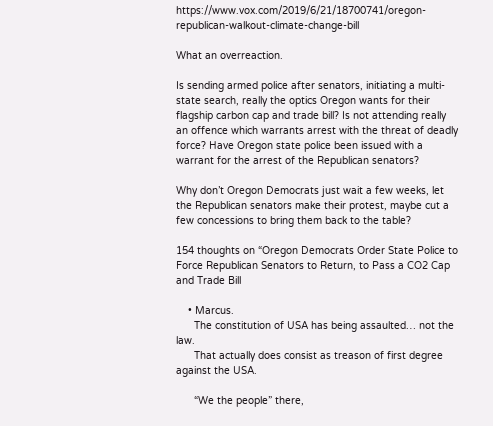https://www.vox.com/2019/6/21/18700741/oregon-republican-walkout-climate-change-bill

What an overreaction.

Is sending armed police after senators, initiating a multi-state search, really the optics Oregon wants for their flagship carbon cap and trade bill? Is not attending really an offence which warrants arrest with the threat of deadly force? Have Oregon state police been issued with a warrant for the arrest of the Republican senators?

Why don’t Oregon Democrats just wait a few weeks, let the Republican senators make their protest, maybe cut a few concessions to bring them back to the table?

154 thoughts on “Oregon Democrats Order State Police to Force Republican Senators to Return, to Pass a CO2 Cap and Trade Bill

    • Marcus.
      The constitution of USA has being assaulted… not the law.
      That actually does consist as treason of first degree against the USA.

      “We the people” there,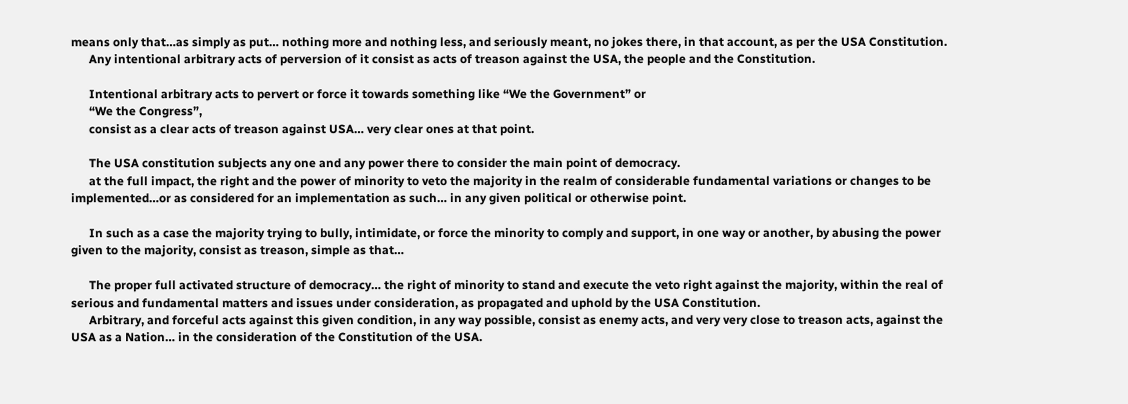means only that…as simply as put… nothing more and nothing less, and seriously meant, no jokes there, in that account, as per the USA Constitution.
      Any intentional arbitrary acts of perversion of it consist as acts of treason against the USA, the people and the Constitution.

      Intentional arbitrary acts to pervert or force it towards something like “We the Government” or
      “We the Congress”,
      consist as a clear acts of treason against USA… very clear ones at that point.

      The USA constitution subjects any one and any power there to consider the main point of democracy.
      at the full impact, the right and the power of minority to veto the majority in the realm of considerable fundamental variations or changes to be implemented…or as considered for an implementation as such… in any given political or otherwise point.

      In such as a case the majority trying to bully, intimidate, or force the minority to comply and support, in one way or another, by abusing the power given to the majority, consist as treason, simple as that…

      The proper full activated structure of democracy… the right of minority to stand and execute the veto right against the majority, within the real of serious and fundamental matters and issues under consideration, as propagated and uphold by the USA Constitution.
      Arbitrary, and forceful acts against this given condition, in any way possible, consist as enemy acts, and very very close to treason acts, against the USA as a Nation… in the consideration of the Constitution of the USA.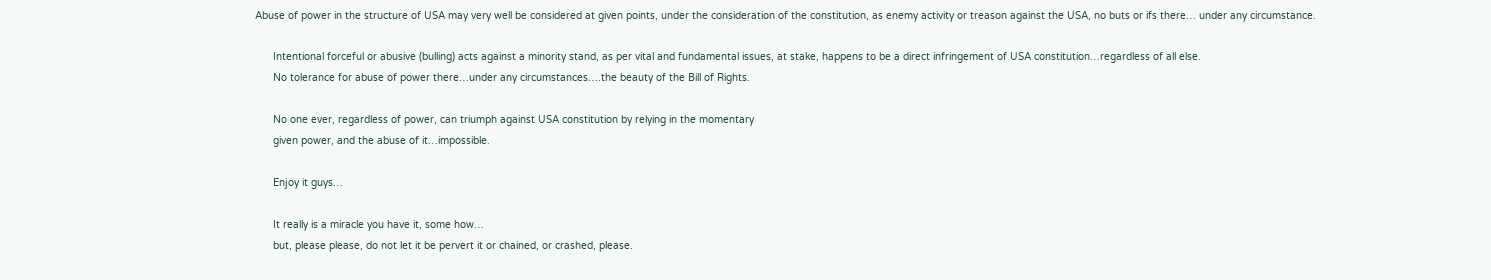Abuse of power in the structure of USA may very well be considered at given points, under the consideration of the constitution, as enemy activity or treason against the USA, no buts or ifs there… under any circumstance.

      Intentional forceful or abusive (bulling) acts against a minority stand, as per vital and fundamental issues, at stake, happens to be a direct infringement of USA constitution…regardless of all else.
      No tolerance for abuse of power there…under any circumstances….the beauty of the Bill of Rights.

      No one ever, regardless of power, can triumph against USA constitution by relying in the momentary
      given power, and the abuse of it…impossible.

      Enjoy it guys…

      It really is a miracle you have it, some how…
      but, please please, do not let it be pervert it or chained, or crashed, please.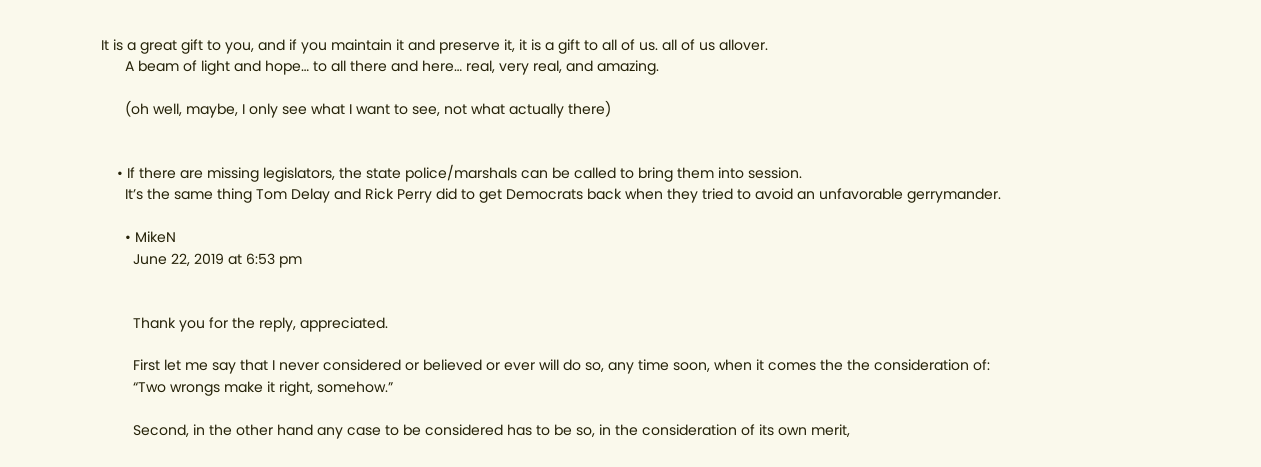It is a great gift to you, and if you maintain it and preserve it, it is a gift to all of us. all of us allover.
      A beam of light and hope… to all there and here… real, very real, and amazing.

      (oh well, maybe, I only see what I want to see, not what actually there)


    • If there are missing legislators, the state police/marshals can be called to bring them into session.
      It’s the same thing Tom Delay and Rick Perry did to get Democrats back when they tried to avoid an unfavorable gerrymander.

      • MikeN
        June 22, 2019 at 6:53 pm


        Thank you for the reply, appreciated.

        First let me say that I never considered or believed or ever will do so, any time soon, when it comes the the consideration of:
        “Two wrongs make it right, somehow.”

        Second, in the other hand any case to be considered has to be so, in the consideration of its own merit,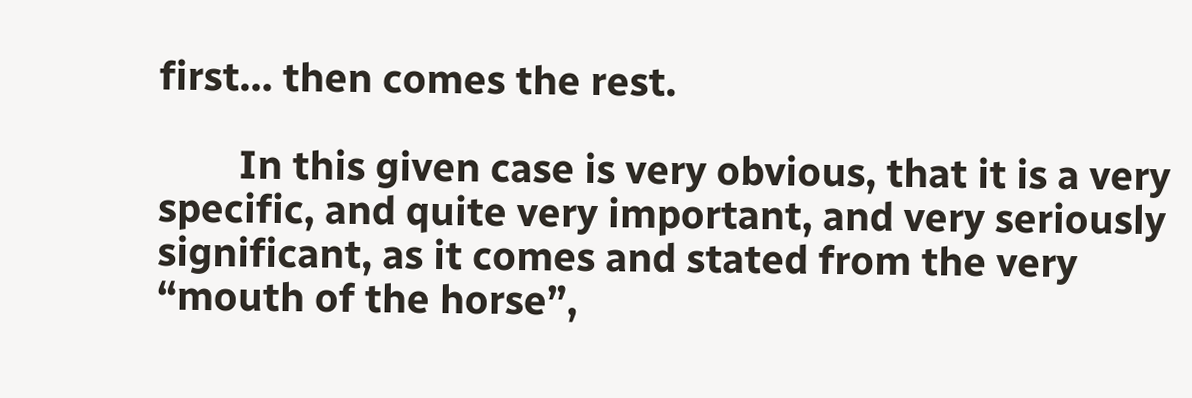first… then comes the rest.

        In this given case is very obvious, that it is a very specific, and quite very important, and very seriously significant, as it comes and stated from the very “mouth of the horse”,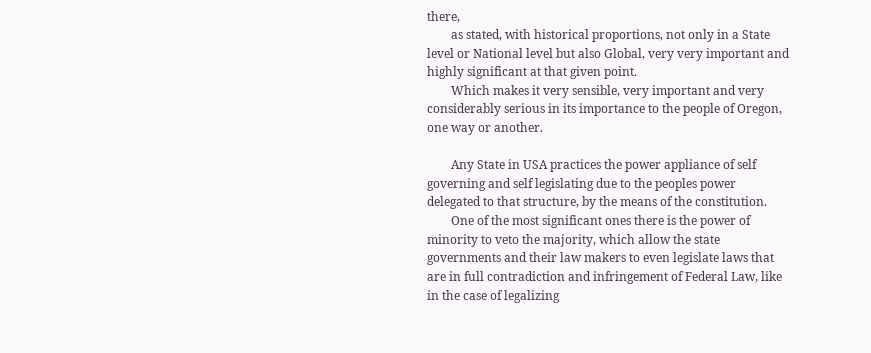there,
        as stated, with historical proportions, not only in a State level or National level but also Global, very very important and highly significant at that given point.
        Which makes it very sensible, very important and very considerably serious in its importance to the people of Oregon, one way or another.

        Any State in USA practices the power appliance of self governing and self legislating due to the peoples power delegated to that structure, by the means of the constitution.
        One of the most significant ones there is the power of minority to veto the majority, which allow the state governments and their law makers to even legislate laws that are in full contradiction and infringement of Federal Law, like in the case of legalizing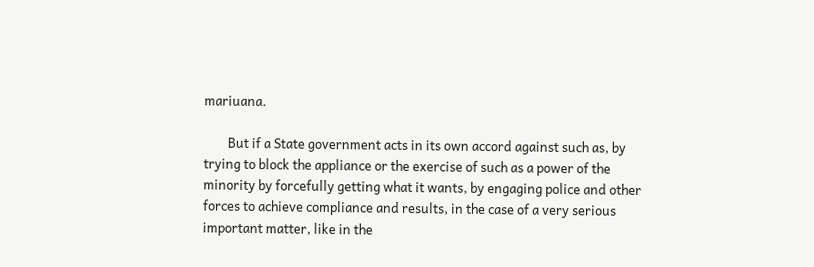mariuana.

        But if a State government acts in its own accord against such as, by trying to block the appliance or the exercise of such as a power of the minority by forcefully getting what it wants, by engaging police and other forces to achieve compliance and results, in the case of a very serious important matter, like in the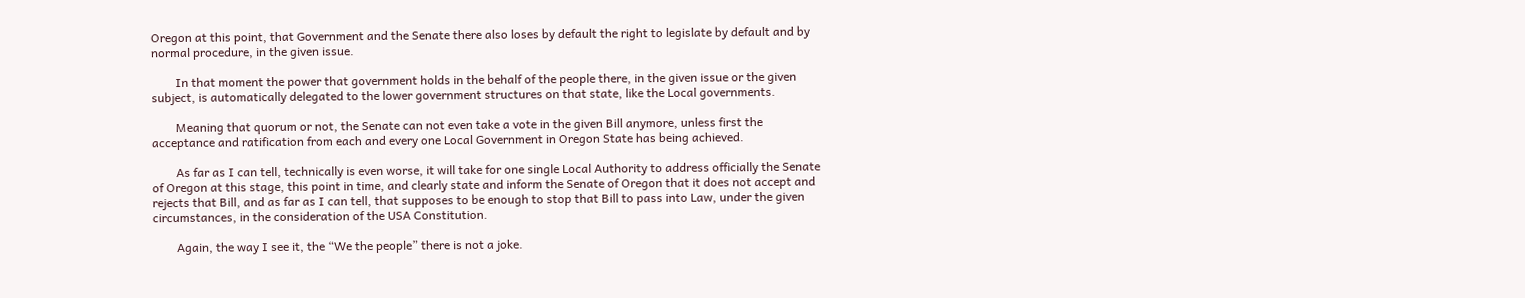Oregon at this point, that Government and the Senate there also loses by default the right to legislate by default and by normal procedure, in the given issue.

        In that moment the power that government holds in the behalf of the people there, in the given issue or the given subject, is automatically delegated to the lower government structures on that state, like the Local governments.

        Meaning that quorum or not, the Senate can not even take a vote in the given Bill anymore, unless first the acceptance and ratification from each and every one Local Government in Oregon State has being achieved.

        As far as I can tell, technically is even worse, it will take for one single Local Authority to address officially the Senate of Oregon at this stage, this point in time, and clearly state and inform the Senate of Oregon that it does not accept and rejects that Bill, and as far as I can tell, that supposes to be enough to stop that Bill to pass into Law, under the given circumstances, in the consideration of the USA Constitution.

        Again, the way I see it, the “We the people” there is not a joke.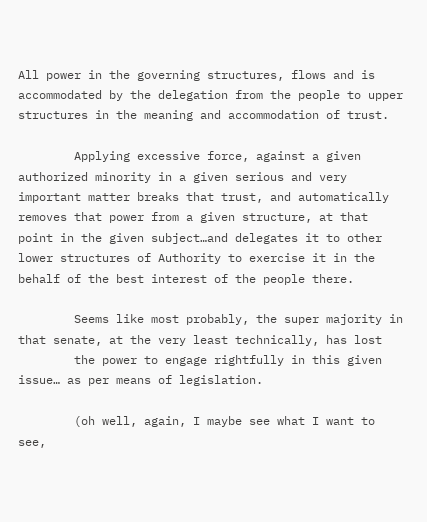All power in the governing structures, flows and is accommodated by the delegation from the people to upper structures in the meaning and accommodation of trust.

        Applying excessive force, against a given authorized minority in a given serious and very important matter breaks that trust, and automatically removes that power from a given structure, at that point in the given subject…and delegates it to other lower structures of Authority to exercise it in the behalf of the best interest of the people there.

        Seems like most probably, the super majority in that senate, at the very least technically, has lost
        the power to engage rightfully in this given issue… as per means of legislation.

        (oh well, again, I maybe see what I want to see,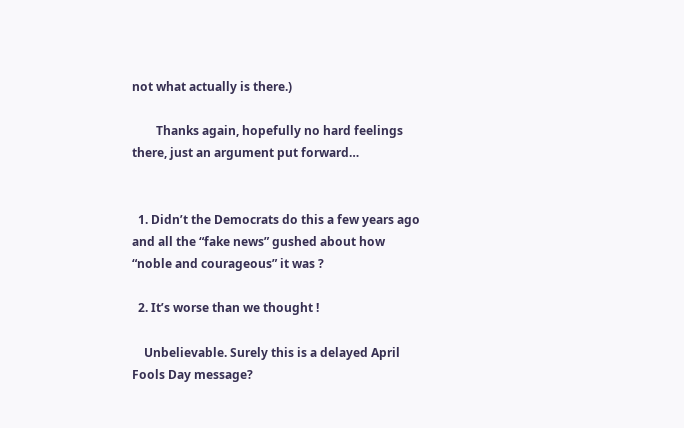not what actually is there.)

        Thanks again, hopefully no hard feelings there, just an argument put forward…


  1. Didn’t the Democrats do this a few years ago and all the “fake news” gushed about how “noble and courageous” it was ?

  2. It’s worse than we thought !

    Unbelievable. Surely this is a delayed April Fools Day message?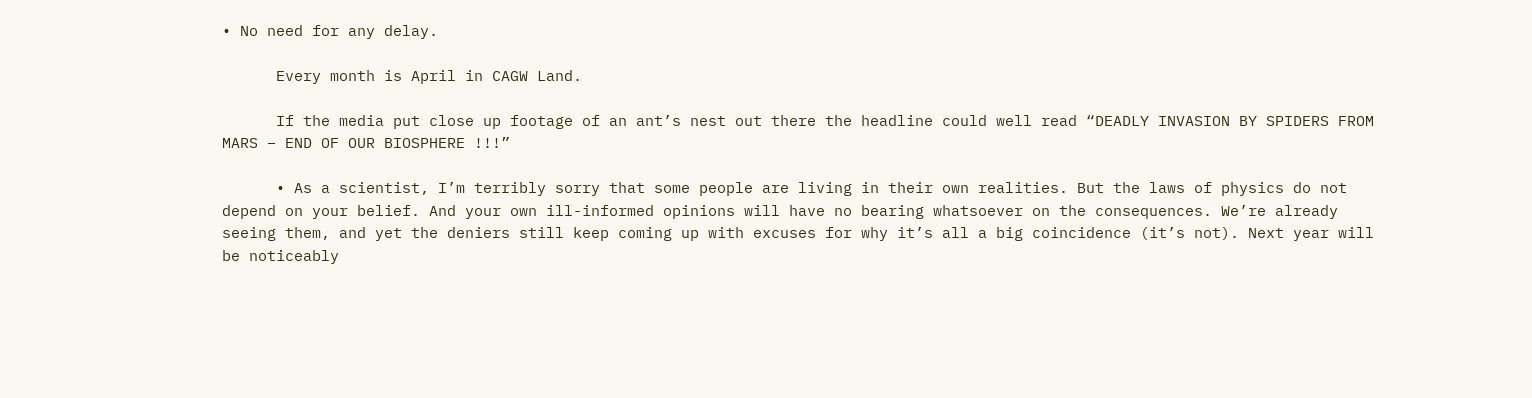• No need for any delay.

      Every month is April in CAGW Land.

      If the media put close up footage of an ant’s nest out there the headline could well read “DEADLY INVASION BY SPIDERS FROM MARS – END OF OUR BIOSPHERE !!!”

      • As a scientist, I’m terribly sorry that some people are living in their own realities. But the laws of physics do not depend on your belief. And your own ill-informed opinions will have no bearing whatsoever on the consequences. We’re already seeing them, and yet the deniers still keep coming up with excuses for why it’s all a big coincidence (it’s not). Next year will be noticeably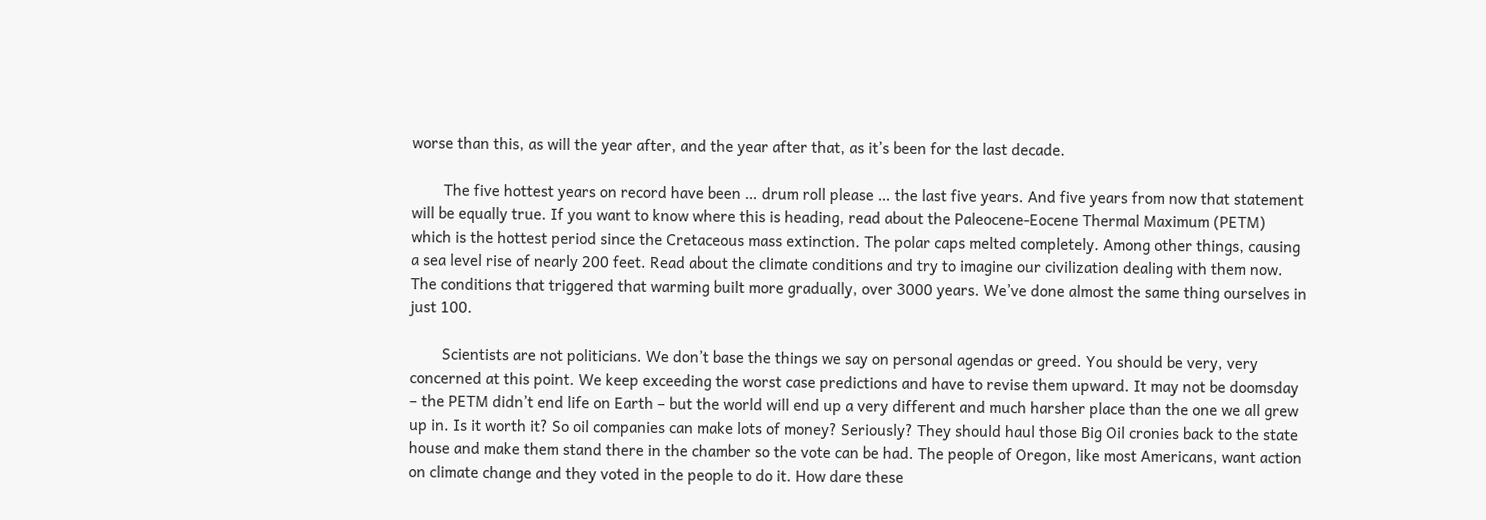worse than this, as will the year after, and the year after that, as it’s been for the last decade.

        The five hottest years on record have been … drum roll please … the last five years. And five years from now that statement will be equally true. If you want to know where this is heading, read about the Paleocene-Eocene Thermal Maximum (PETM) which is the hottest period since the Cretaceous mass extinction. The polar caps melted completely. Among other things, causing a sea level rise of nearly 200 feet. Read about the climate conditions and try to imagine our civilization dealing with them now. The conditions that triggered that warming built more gradually, over 3000 years. We’ve done almost the same thing ourselves in just 100.

        Scientists are not politicians. We don’t base the things we say on personal agendas or greed. You should be very, very concerned at this point. We keep exceeding the worst case predictions and have to revise them upward. It may not be doomsday – the PETM didn’t end life on Earth – but the world will end up a very different and much harsher place than the one we all grew up in. Is it worth it? So oil companies can make lots of money? Seriously? They should haul those Big Oil cronies back to the state house and make them stand there in the chamber so the vote can be had. The people of Oregon, like most Americans, want action on climate change and they voted in the people to do it. How dare these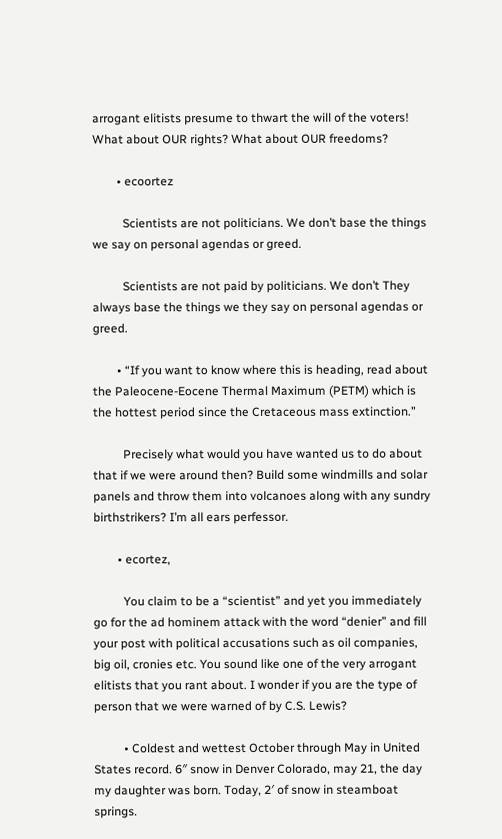arrogant elitists presume to thwart the will of the voters! What about OUR rights? What about OUR freedoms?

        • ecoortez

          Scientists are not politicians. We don’t base the things we say on personal agendas or greed.

          Scientists are not paid by politicians. We don’t They always base the things we they say on personal agendas or greed.

        • “If you want to know where this is heading, read about the Paleocene-Eocene Thermal Maximum (PETM) which is the hottest period since the Cretaceous mass extinction.”

          Precisely what would you have wanted us to do about that if we were around then? Build some windmills and solar panels and throw them into volcanoes along with any sundry birthstrikers? I’m all ears perfessor.

        • ecortez,

          You claim to be a “scientist” and yet you immediately go for the ad hominem attack with the word “denier” and fill your post with political accusations such as oil companies, big oil, cronies etc. You sound like one of the very arrogant elitists that you rant about. I wonder if you are the type of person that we were warned of by C.S. Lewis?

          • Coldest and wettest October through May in United States record. 6″ snow in Denver Colorado, may 21, the day my daughter was born. Today, 2′ of snow in steamboat springs.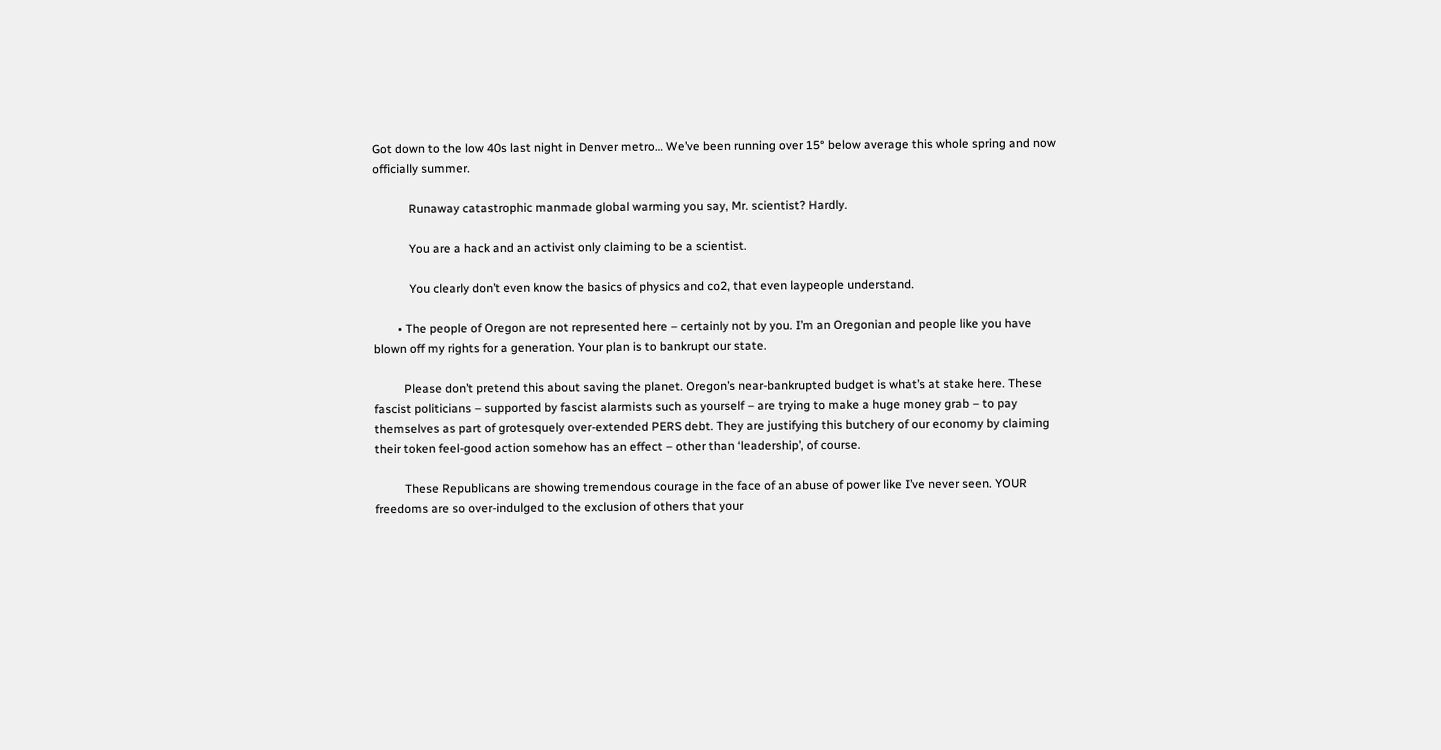Got down to the low 40s last night in Denver metro… We’ve been running over 15° below average this whole spring and now officially summer.

            Runaway catastrophic manmade global warming you say, Mr. scientist? Hardly.

            You are a hack and an activist only claiming to be a scientist.

            You clearly don’t even know the basics of physics and co2, that even laypeople understand.

        • The people of Oregon are not represented here – certainly not by you. I’m an Oregonian and people like you have blown off my rights for a generation. Your plan is to bankrupt our state.

          Please don’t pretend this about saving the planet. Oregon’s near-bankrupted budget is what’s at stake here. These fascist politicians – supported by fascist alarmists such as yourself – are trying to make a huge money grab – to pay themselves as part of grotesquely over-extended PERS debt. They are justifying this butchery of our economy by claiming their token feel-good action somehow has an effect – other than ‘leadership’, of course.

          These Republicans are showing tremendous courage in the face of an abuse of power like I’ve never seen. YOUR freedoms are so over-indulged to the exclusion of others that your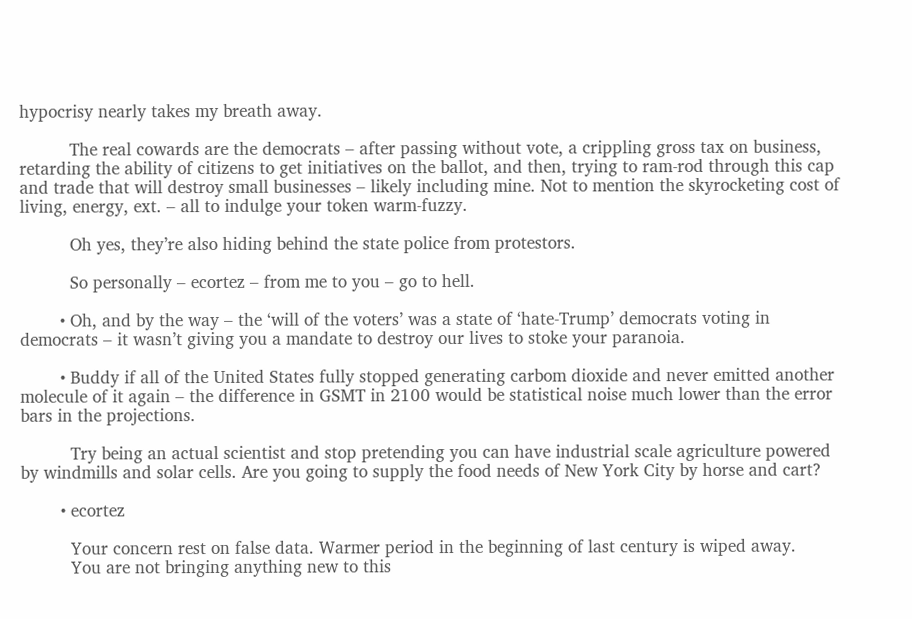hypocrisy nearly takes my breath away.

          The real cowards are the democrats – after passing without vote, a crippling gross tax on business, retarding the ability of citizens to get initiatives on the ballot, and then, trying to ram-rod through this cap and trade that will destroy small businesses – likely including mine. Not to mention the skyrocketing cost of living, energy, ext. – all to indulge your token warm-fuzzy.

          Oh yes, they’re also hiding behind the state police from protestors.

          So personally – ecortez – from me to you – go to hell.

        • Oh, and by the way – the ‘will of the voters’ was a state of ‘hate-Trump’ democrats voting in democrats – it wasn’t giving you a mandate to destroy our lives to stoke your paranoia.

        • Buddy if all of the United States fully stopped generating carbom dioxide and never emitted another molecule of it again – the difference in GSMT in 2100 would be statistical noise much lower than the error bars in the projections.

          Try being an actual scientist and stop pretending you can have industrial scale agriculture powered by windmills and solar cells. Are you going to supply the food needs of New York City by horse and cart?

        • ecortez

          Your concern rest on false data. Warmer period in the beginning of last century is wiped away.
          You are not bringing anything new to this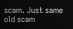scam. Just same old scam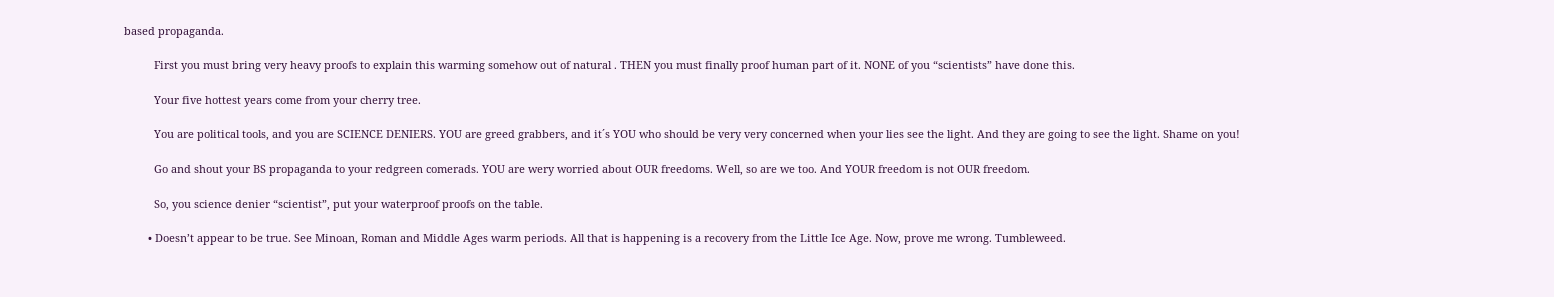based propaganda.

          First you must bring very heavy proofs to explain this warming somehow out of natural . THEN you must finally proof human part of it. NONE of you “scientists” have done this.

          Your five hottest years come from your cherry tree.

          You are political tools, and you are SCIENCE DENIERS. YOU are greed grabbers, and it´s YOU who should be very very concerned when your lies see the light. And they are going to see the light. Shame on you!

          Go and shout your BS propaganda to your redgreen comerads. YOU are wery worried about OUR freedoms. Well, so are we too. And YOUR freedom is not OUR freedom.

          So, you science denier “scientist”, put your waterproof proofs on the table.

        • Doesn’t appear to be true. See Minoan, Roman and Middle Ages warm periods. All that is happening is a recovery from the Little Ice Age. Now, prove me wrong. Tumbleweed.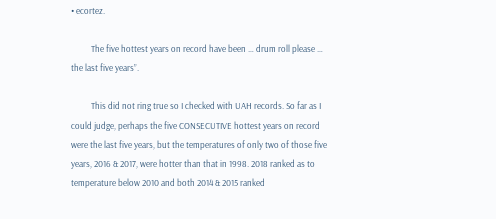• ecortez.

          The five hottest years on record have been … drum roll please … the last five years”.

          This did not ring true so I checked with UAH records. So far as I could judge, perhaps the five CONSECUTIVE hottest years on record were the last five years, but the temperatures of only two of those five years, 2016 & 2017, were hotter than that in 1998. 2018 ranked as to temperature below 2010 and both 2014 & 2015 ranked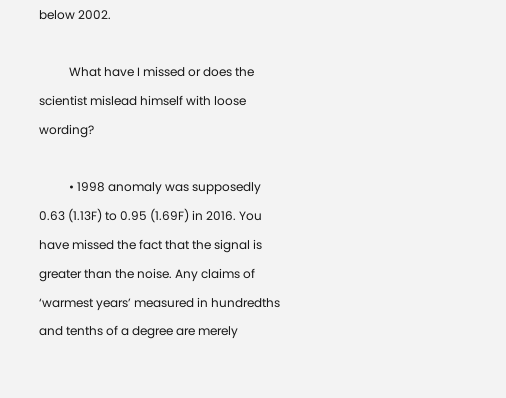below 2002.

          What have I missed or does the scientist mislead himself with loose wording?

          • 1998 anomaly was supposedly 0.63 (1.13F) to 0.95 (1.69F) in 2016. You have missed the fact that the signal is greater than the noise. Any claims of ‘warmest years’ measured in hundredths and tenths of a degree are merely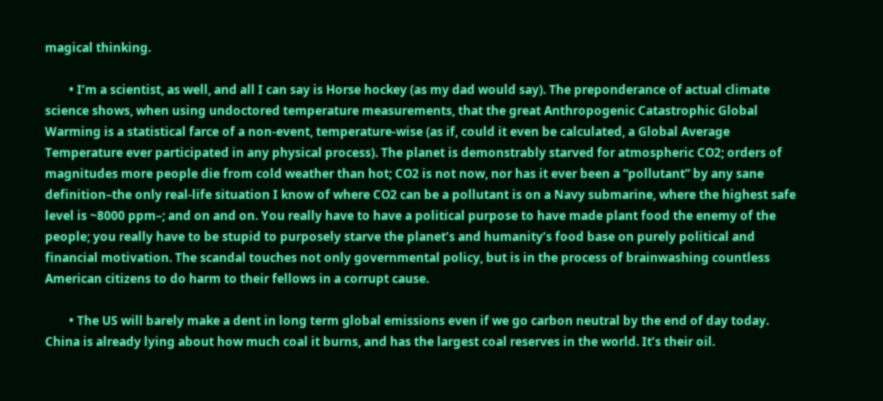magical thinking.

        • I’m a scientist, as well, and all I can say is Horse hockey (as my dad would say). The preponderance of actual climate science shows, when using undoctored temperature measurements, that the great Anthropogenic Catastrophic Global Warming is a statistical farce of a non-event, temperature-wise (as if, could it even be calculated, a Global Average Temperature ever participated in any physical process). The planet is demonstrably starved for atmospheric CO2; orders of magnitudes more people die from cold weather than hot; CO2 is not now, nor has it ever been a “pollutant” by any sane definition–the only real-life situation I know of where CO2 can be a pollutant is on a Navy submarine, where the highest safe level is ~8000 ppm–; and on and on. You really have to have a political purpose to have made plant food the enemy of the people; you really have to be stupid to purposely starve the planet’s and humanity’s food base on purely political and financial motivation. The scandal touches not only governmental policy, but is in the process of brainwashing countless American citizens to do harm to their fellows in a corrupt cause.

        • The US will barely make a dent in long term global emissions even if we go carbon neutral by the end of day today. China is already lying about how much coal it burns, and has the largest coal reserves in the world. It’s their oil.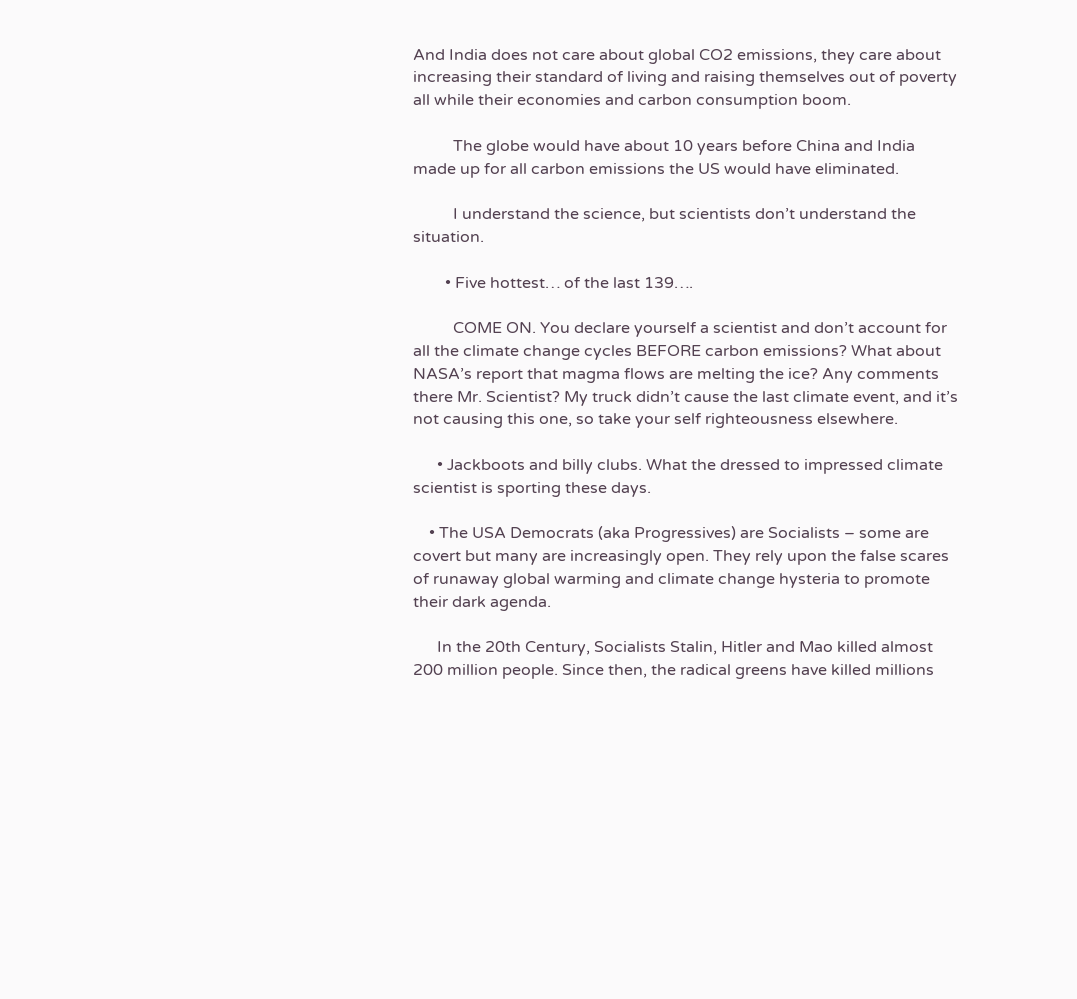And India does not care about global CO2 emissions, they care about increasing their standard of living and raising themselves out of poverty all while their economies and carbon consumption boom.

          The globe would have about 10 years before China and India made up for all carbon emissions the US would have eliminated.

          I understand the science, but scientists don’t understand the situation.

        • Five hottest… of the last 139….

          COME ON. You declare yourself a scientist and don’t account for all the climate change cycles BEFORE carbon emissions? What about NASA’s report that magma flows are melting the ice? Any comments there Mr. Scientist? My truck didn’t cause the last climate event, and it’s not causing this one, so take your self righteousness elsewhere.

      • Jackboots and billy clubs. What the dressed to impressed climate scientist is sporting these days.

    • The USA Democrats (aka Progressives) are Socialists – some are covert but many are increasingly open. They rely upon the false scares of runaway global warming and climate change hysteria to promote their dark agenda.

      In the 20th Century, Socialists Stalin, Hitler and Mao killed almost 200 million people. Since then, the radical greens have killed millions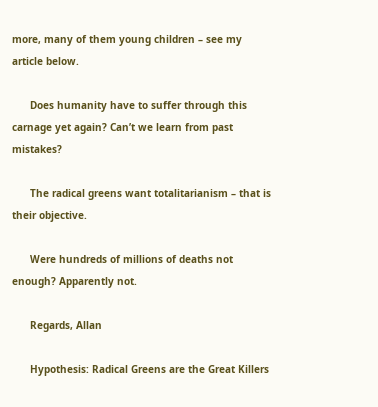more, many of them young children – see my article below.

      Does humanity have to suffer through this carnage yet again? Can’t we learn from past mistakes?

      The radical greens want totalitarianism – that is their objective.

      Were hundreds of millions of deaths not enough? Apparently not.

      Regards, Allan

      Hypothesis: Radical Greens are the Great Killers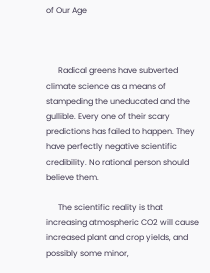of Our Age



      Radical greens have subverted climate science as a means of stampeding the uneducated and the gullible. Every one of their scary predictions has failed to happen. They have perfectly negative scientific credibility. No rational person should believe them.

      The scientific reality is that increasing atmospheric CO2 will cause increased plant and crop yields, and possibly some minor,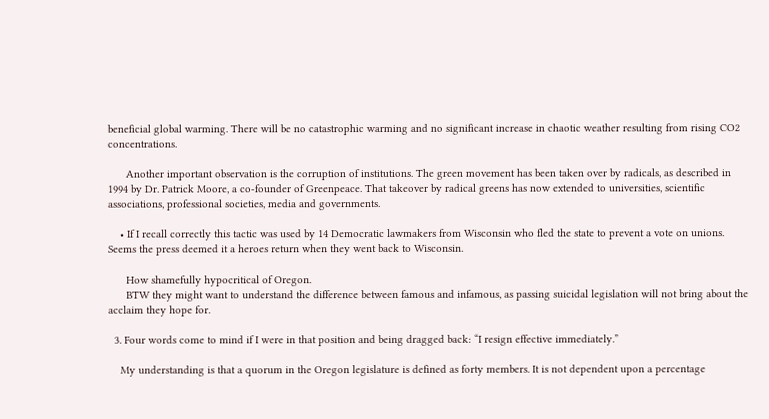beneficial global warming. There will be no catastrophic warming and no significant increase in chaotic weather resulting from rising CO2 concentrations.

      Another important observation is the corruption of institutions. The green movement has been taken over by radicals, as described in 1994 by Dr. Patrick Moore, a co-founder of Greenpeace. That takeover by radical greens has now extended to universities, scientific associations, professional societies, media and governments.

    • If I recall correctly this tactic was used by 14 Democratic lawmakers from Wisconsin who fled the state to prevent a vote on unions. Seems the press deemed it a heroes return when they went back to Wisconsin.

      How shamefully hypocritical of Oregon.
      BTW they might want to understand the difference between famous and infamous, as passing suicidal legislation will not bring about the acclaim they hope for.

  3. Four words come to mind if I were in that position and being dragged back: “I resign effective immediately.”

    My understanding is that a quorum in the Oregon legislature is defined as forty members. It is not dependent upon a percentage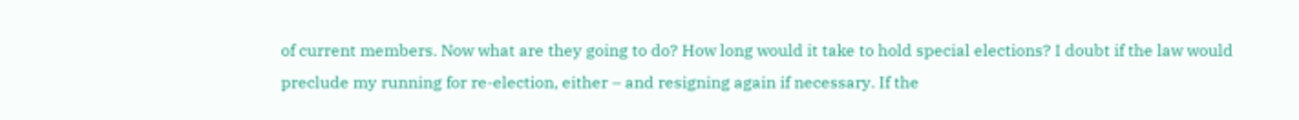of current members. Now what are they going to do? How long would it take to hold special elections? I doubt if the law would preclude my running for re-election, either – and resigning again if necessary. If the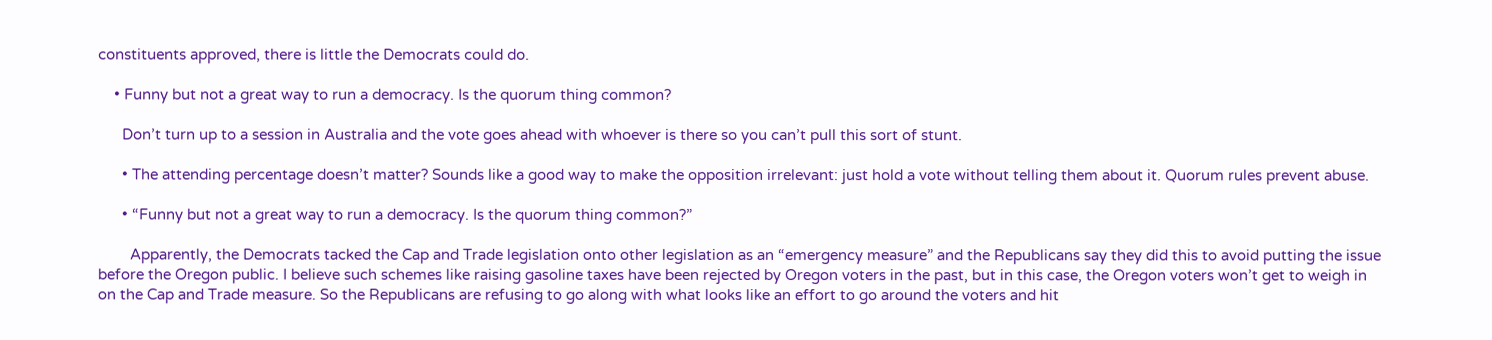constituents approved, there is little the Democrats could do.

    • Funny but not a great way to run a democracy. Is the quorum thing common?

      Don’t turn up to a session in Australia and the vote goes ahead with whoever is there so you can’t pull this sort of stunt.

      • The attending percentage doesn’t matter? Sounds like a good way to make the opposition irrelevant: just hold a vote without telling them about it. Quorum rules prevent abuse.

      • “Funny but not a great way to run a democracy. Is the quorum thing common?”

        Apparently, the Democrats tacked the Cap and Trade legislation onto other legislation as an “emergency measure” and the Republicans say they did this to avoid putting the issue before the Oregon public. I believe such schemes like raising gasoline taxes have been rejected by Oregon voters in the past, but in this case, the Oregon voters won’t get to weigh in on the Cap and Trade measure. So the Republicans are refusing to go along with what looks like an effort to go around the voters and hit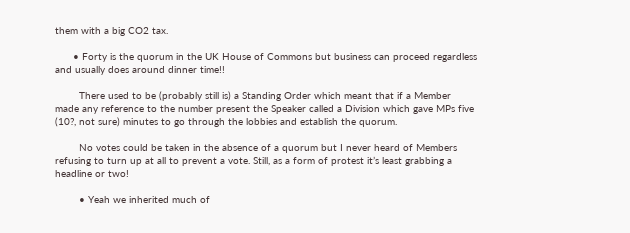them with a big CO2 tax.

      • Forty is the quorum in the UK House of Commons but business can proceed regardless and usually does around dinner time!!

        There used to be (probably still is) a Standing Order which meant that if a Member made any reference to the number present the Speaker called a Division which gave MPs five (10?, not sure) minutes to go through the lobbies and establish the quorum.

        No votes could be taken in the absence of a quorum but I never heard of Members refusing to turn up at all to prevent a vote. Still, as a form of protest it’s least grabbing a headline or two!

        • Yeah we inherited much of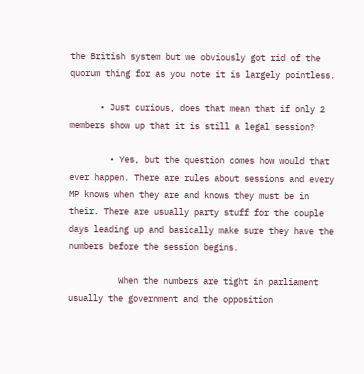the British system but we obviously got rid of the quorum thing for as you note it is largely pointless.

      • Just curious, does that mean that if only 2 members show up that it is still a legal session?

        • Yes, but the question comes how would that ever happen. There are rules about sessions and every MP knows when they are and knows they must be in their. There are usually party stuff for the couple days leading up and basically make sure they have the numbers before the session begins.

          When the numbers are tight in parliament usually the government and the opposition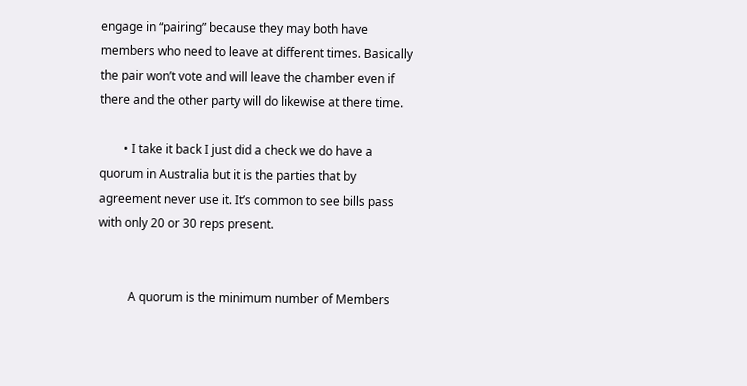engage in “pairing” because they may both have members who need to leave at different times. Basically the pair won’t vote and will leave the chamber even if there and the other party will do likewise at there time.

        • I take it back I just did a check we do have a quorum in Australia but it is the parties that by agreement never use it. It’s common to see bills pass with only 20 or 30 reps present.


          A quorum is the minimum number of Members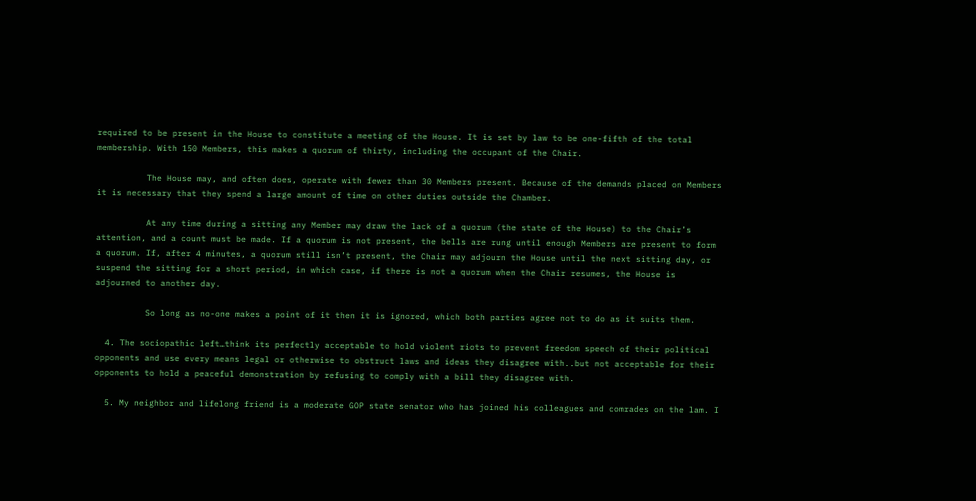required to be present in the House to constitute a meeting of the House. It is set by law to be one-fifth of the total membership. With 150 Members, this makes a quorum of thirty, including the occupant of the Chair.

          The House may, and often does, operate with fewer than 30 Members present. Because of the demands placed on Members it is necessary that they spend a large amount of time on other duties outside the Chamber.

          At any time during a sitting any Member may draw the lack of a quorum (the state of the House) to the Chair’s attention, and a count must be made. If a quorum is not present, the bells are rung until enough Members are present to form a quorum. If, after 4 minutes, a quorum still isn’t present, the Chair may adjourn the House until the next sitting day, or suspend the sitting for a short period, in which case, if there is not a quorum when the Chair resumes, the House is adjourned to another day.

          So long as no-one makes a point of it then it is ignored, which both parties agree not to do as it suits them.

  4. The sociopathic left…think its perfectly acceptable to hold violent riots to prevent freedom speech of their political opponents and use every means legal or otherwise to obstruct laws and ideas they disagree with..but not acceptable for their opponents to hold a peaceful demonstration by refusing to comply with a bill they disagree with.

  5. My neighbor and lifelong friend is a moderate GOP state senator who has joined his colleagues and comrades on the lam. I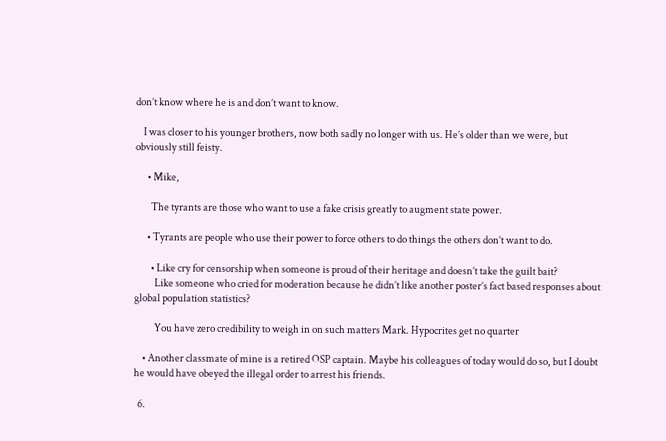don’t know where he is and don’t want to know.

    I was closer to his younger brothers, now both sadly no longer with us. He’s older than we were, but obviously still feisty.

      • Mike,

        The tyrants are those who want to use a fake crisis greatly to augment state power.

      • Tyrants are people who use their power to force others to do things the others don’t want to do.

        • Like cry for censorship when someone is proud of their heritage and doesn’t take the guilt bait?
          Like someone who cried for moderation because he didn’t like another poster’s fact based responses about global population statistics?

          You have zero credibility to weigh in on such matters Mark. Hypocrites get no quarter

    • Another classmate of mine is a retired OSP captain. Maybe his colleagues of today would do so, but I doubt he would have obeyed the illegal order to arrest his friends.

  6.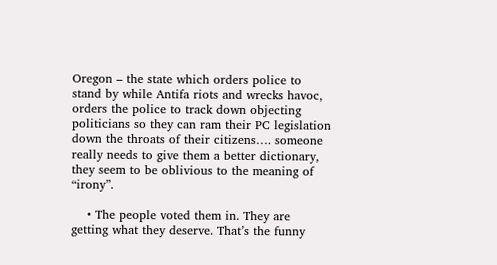Oregon – the state which orders police to stand by while Antifa riots and wrecks havoc, orders the police to track down objecting politicians so they can ram their PC legislation down the throats of their citizens…. someone really needs to give them a better dictionary, they seem to be oblivious to the meaning of “irony”.

    • The people voted them in. They are getting what they deserve. That’s the funny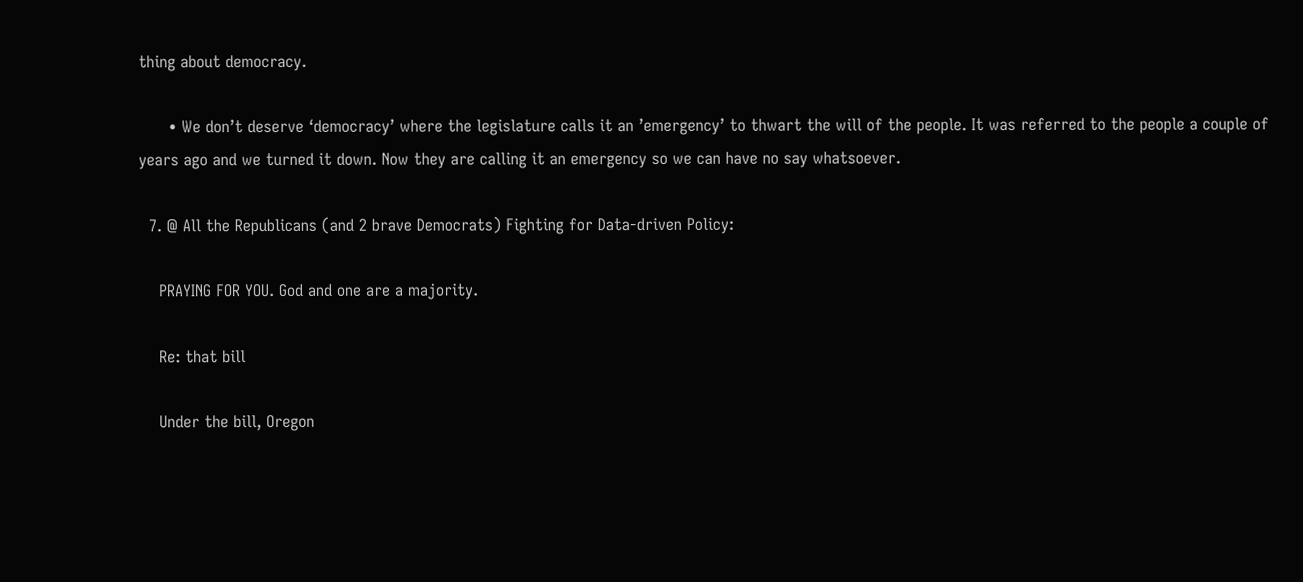thing about democracy.

      • We don’t deserve ‘democracy’ where the legislature calls it an ’emergency’ to thwart the will of the people. It was referred to the people a couple of years ago and we turned it down. Now they are calling it an emergency so we can have no say whatsoever.

  7. @ All the Republicans (and 2 brave Democrats) Fighting for Data-driven Policy:

    PRAYING FOR YOU. God and one are a majority.

    Re: that bill

    Under the bill, Oregon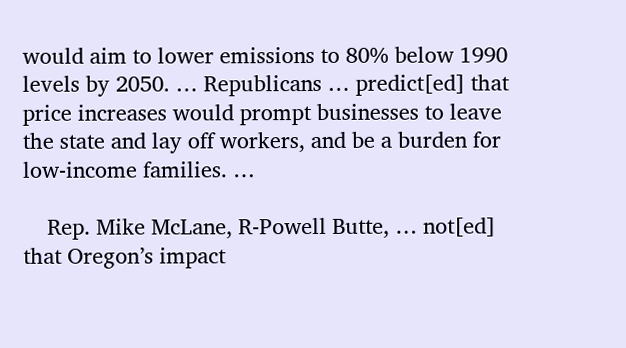would aim to lower emissions to 80% below 1990 levels by 2050. … Republicans … predict[ed] that price increases would prompt businesses to leave the state and lay off workers, and be a burden for low-income families. …

    Rep. Mike McLane, R-Powell Butte, … not[ed] that Oregon’s impact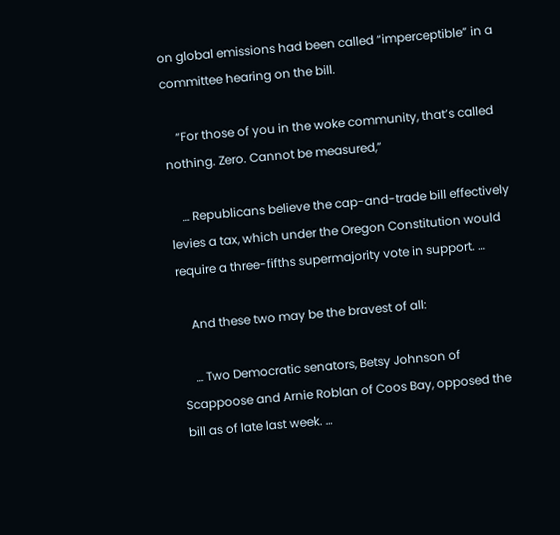on global emissions had been called “imperceptible” in a committee hearing on the bill.

    “For those of you in the woke community, that’s called nothing. Zero. Cannot be measured,”

    … Republicans believe the cap-and-trade bill effectively levies a tax, which under the Oregon Constitution would require a three-fifths supermajority vote in support. …

    And these two may be the bravest of all:

    … Two Democratic senators, Betsy Johnson of Scappoose and Arnie Roblan of Coos Bay, opposed the bill as of late last week. …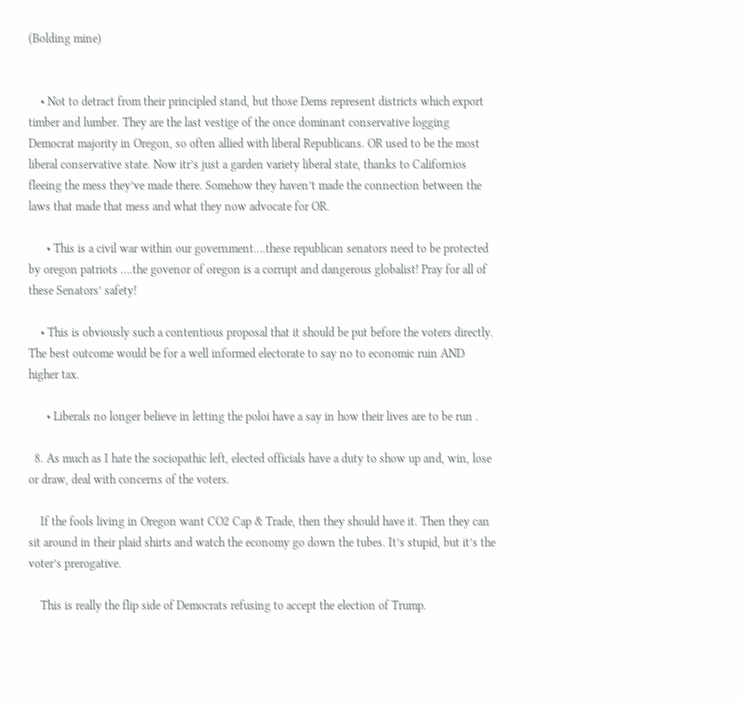(Bolding mine)


    • Not to detract from their principled stand, but those Dems represent districts which export timber and lumber. They are the last vestige of the once dominant conservative logging Democrat majority in Oregon, so often allied with liberal Republicans. OR used to be the most liberal conservative state. Now itr’s just a garden variety liberal state, thanks to Californios fleeing the mess they’ve made there. Somehow they haven’t made the connection between the laws that made that mess and what they now advocate for OR.

      • This is a civil war within our government….these republican senators need to be protected by oregon patriots ….the govenor of oregon is a corrupt and dangerous globalist! Pray for all of these Senators’ safety!

    • This is obviously such a contentious proposal that it should be put before the voters directly. The best outcome would be for a well informed electorate to say no to economic ruin AND higher tax.

      • Liberals no longer believe in letting the poloi have a say in how their lives are to be run .

  8. As much as I hate the sociopathic left, elected officials have a duty to show up and, win, lose or draw, deal with concerns of the voters.

    If the fools living in Oregon want CO2 Cap & Trade, then they should have it. Then they can sit around in their plaid shirts and watch the economy go down the tubes. It’s stupid, but it’s the voter’s prerogative.

    This is really the flip side of Democrats refusing to accept the election of Trump.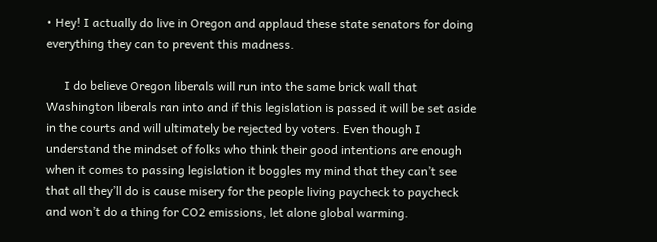• Hey! I actually do live in Oregon and applaud these state senators for doing everything they can to prevent this madness.

      I do believe Oregon liberals will run into the same brick wall that Washington liberals ran into and if this legislation is passed it will be set aside in the courts and will ultimately be rejected by voters. Even though I understand the mindset of folks who think their good intentions are enough when it comes to passing legislation it boggles my mind that they can’t see that all they’ll do is cause misery for the people living paycheck to paycheck and won’t do a thing for CO2 emissions, let alone global warming.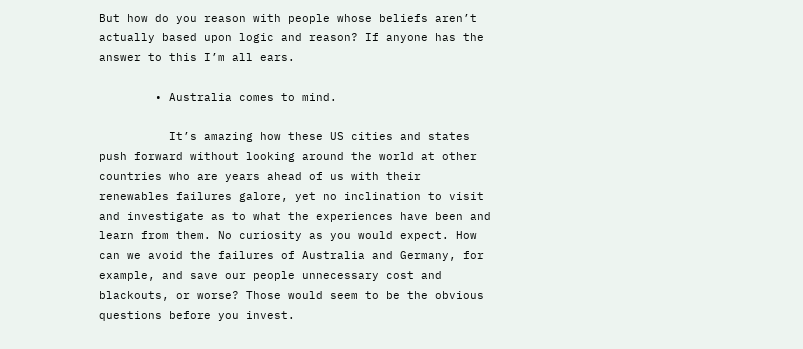But how do you reason with people whose beliefs aren’t actually based upon logic and reason? If anyone has the answer to this I’m all ears.

        • Australia comes to mind.

          It’s amazing how these US cities and states push forward without looking around the world at other countries who are years ahead of us with their renewables failures galore, yet no inclination to visit and investigate as to what the experiences have been and learn from them. No curiosity as you would expect. How can we avoid the failures of Australia and Germany, for example, and save our people unnecessary cost and blackouts, or worse? Those would seem to be the obvious questions before you invest.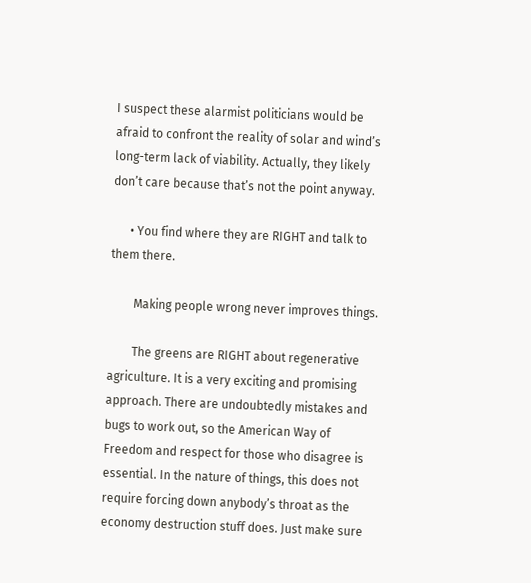I suspect these alarmist politicians would be afraid to confront the reality of solar and wind’s long-term lack of viability. Actually, they likely don’t care because that’s not the point anyway.

      • You find where they are RIGHT and talk to them there.

        Making people wrong never improves things.

        The greens are RIGHT about regenerative agriculture. It is a very exciting and promising approach. There are undoubtedly mistakes and bugs to work out, so the American Way of Freedom and respect for those who disagree is essential. In the nature of things, this does not require forcing down anybody’s throat as the economy destruction stuff does. Just make sure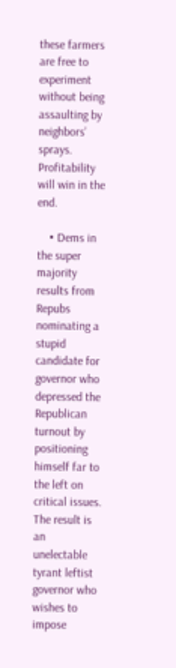these farmers are free to experiment without being assaulting by neighbors’ sprays. Profitability will win in the end.

    • Dems in the super majority results from Repubs nominating a stupid candidate for governor who depressed the Republican turnout by positioning himself far to the left on critical issues. The result is an unelectable tyrant leftist governor who wishes to impose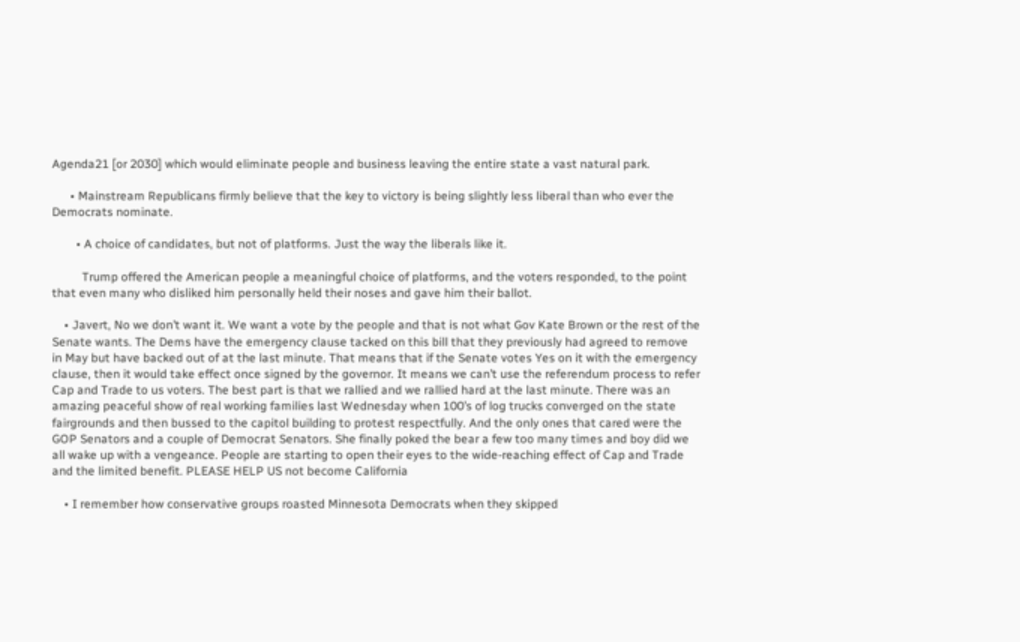Agenda21 [or 2030] which would eliminate people and business leaving the entire state a vast natural park.

      • Mainstream Republicans firmly believe that the key to victory is being slightly less liberal than who ever the Democrats nominate.

        • A choice of candidates, but not of platforms. Just the way the liberals like it.

          Trump offered the American people a meaningful choice of platforms, and the voters responded, to the point that even many who disliked him personally held their noses and gave him their ballot.

    • Javert, No we don’t want it. We want a vote by the people and that is not what Gov Kate Brown or the rest of the Senate wants. The Dems have the emergency clause tacked on this bill that they previously had agreed to remove in May but have backed out of at the last minute. That means that if the Senate votes Yes on it with the emergency clause, then it would take effect once signed by the governor. It means we can’t use the referendum process to refer Cap and Trade to us voters. The best part is that we rallied and we rallied hard at the last minute. There was an amazing peaceful show of real working families last Wednesday when 100’s of log trucks converged on the state fairgrounds and then bussed to the capitol building to protest respectfully. And the only ones that cared were the GOP Senators and a couple of Democrat Senators. She finally poked the bear a few too many times and boy did we all wake up with a vengeance. People are starting to open their eyes to the wide-reaching effect of Cap and Trade and the limited benefit. PLEASE HELP US not become California

    • I remember how conservative groups roasted Minnesota Democrats when they skipped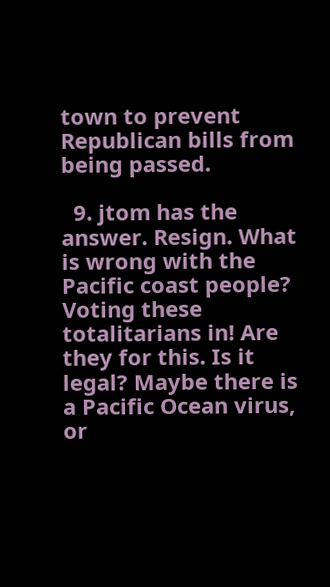town to prevent Republican bills from being passed.

  9. jtom has the answer. Resign. What is wrong with the Pacific coast people? Voting these totalitarians in! Are they for this. Is it legal? Maybe there is a Pacific Ocean virus, or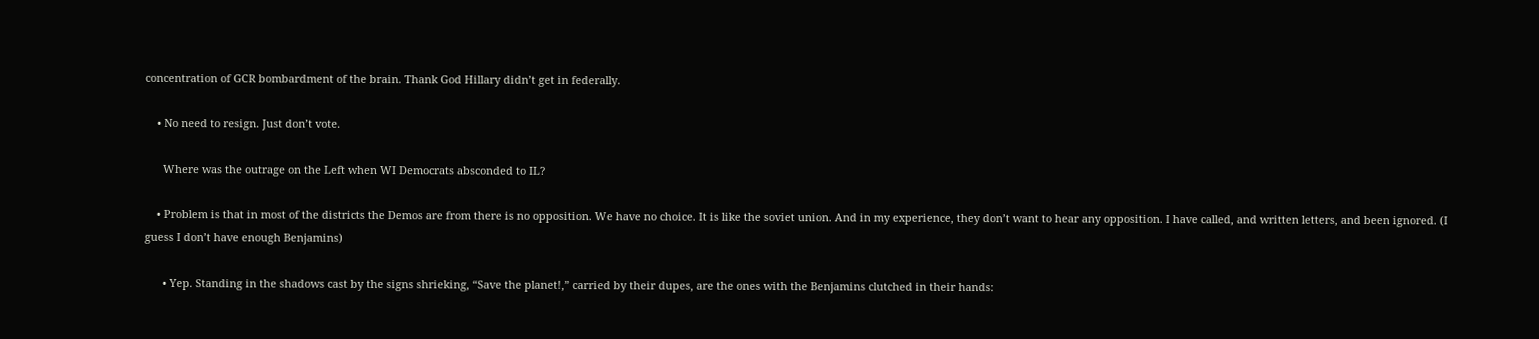concentration of GCR bombardment of the brain. Thank God Hillary didn’t get in federally.

    • No need to resign. Just don’t vote.

      Where was the outrage on the Left when WI Democrats absconded to IL?

    • Problem is that in most of the districts the Demos are from there is no opposition. We have no choice. It is like the soviet union. And in my experience, they don’t want to hear any opposition. I have called, and written letters, and been ignored. (I guess I don’t have enough Benjamins)

      • Yep. Standing in the shadows cast by the signs shrieking, “Save the planet!,” carried by their dupes, are the ones with the Benjamins clutched in their hands: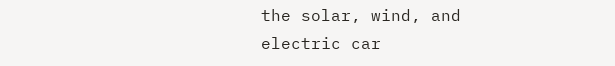the solar, wind, and electric car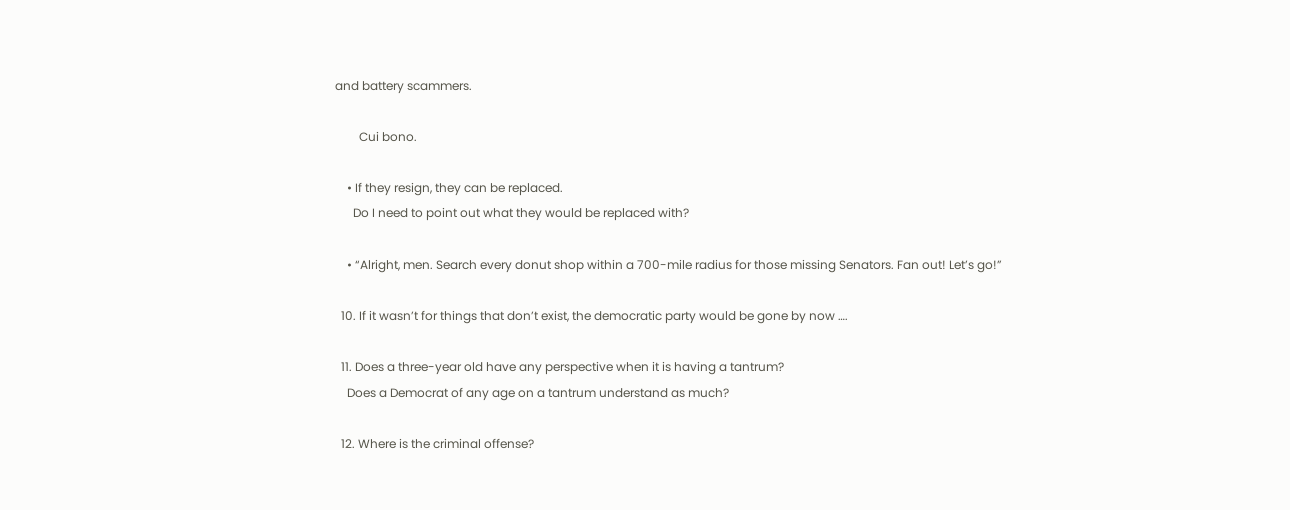and battery scammers.

        Cui bono.

    • If they resign, they can be replaced.
      Do I need to point out what they would be replaced with?

    • “Alright, men. Search every donut shop within a 700-mile radius for those missing Senators. Fan out! Let’s go!”

  10. If it wasn’t for things that don’t exist, the democratic party would be gone by now ….

  11. Does a three-year old have any perspective when it is having a tantrum?
    Does a Democrat of any age on a tantrum understand as much?

  12. Where is the criminal offense?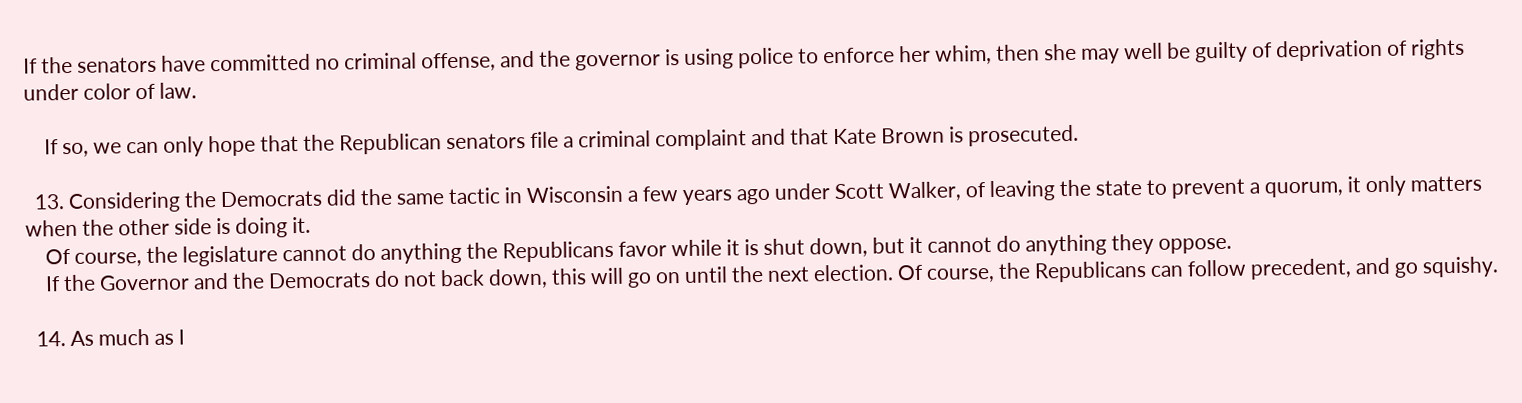If the senators have committed no criminal offense, and the governor is using police to enforce her whim, then she may well be guilty of deprivation of rights under color of law.

    If so, we can only hope that the Republican senators file a criminal complaint and that Kate Brown is prosecuted.

  13. Considering the Democrats did the same tactic in Wisconsin a few years ago under Scott Walker, of leaving the state to prevent a quorum, it only matters when the other side is doing it.
    Of course, the legislature cannot do anything the Republicans favor while it is shut down, but it cannot do anything they oppose.
    If the Governor and the Democrats do not back down, this will go on until the next election. Of course, the Republicans can follow precedent, and go squishy.

  14. As much as I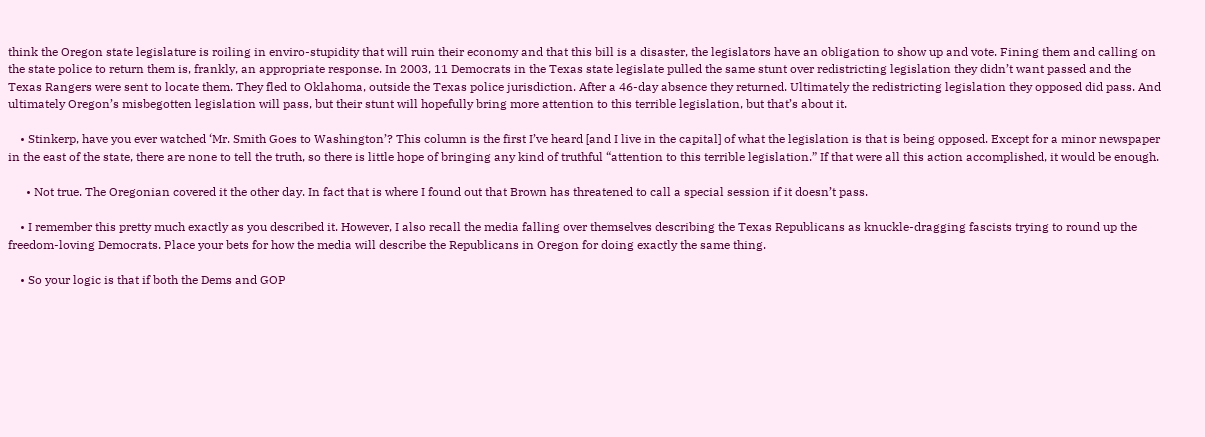think the Oregon state legislature is roiling in enviro-stupidity that will ruin their economy and that this bill is a disaster, the legislators have an obligation to show up and vote. Fining them and calling on the state police to return them is, frankly, an appropriate response. In 2003, 11 Democrats in the Texas state legislate pulled the same stunt over redistricting legislation they didn’t want passed and the Texas Rangers were sent to locate them. They fled to Oklahoma, outside the Texas police jurisdiction. After a 46-day absence they returned. Ultimately the redistricting legislation they opposed did pass. And ultimately Oregon’s misbegotten legislation will pass, but their stunt will hopefully bring more attention to this terrible legislation, but that’s about it.

    • Stinkerp, have you ever watched ‘Mr. Smith Goes to Washington’? This column is the first I’ve heard [and I live in the capital] of what the legislation is that is being opposed. Except for a minor newspaper in the east of the state, there are none to tell the truth, so there is little hope of bringing any kind of truthful “attention to this terrible legislation.” If that were all this action accomplished, it would be enough.

      • Not true. The Oregonian covered it the other day. In fact that is where I found out that Brown has threatened to call a special session if it doesn’t pass.

    • I remember this pretty much exactly as you described it. However, I also recall the media falling over themselves describing the Texas Republicans as knuckle-dragging fascists trying to round up the freedom-loving Democrats. Place your bets for how the media will describe the Republicans in Oregon for doing exactly the same thing.

    • So your logic is that if both the Dems and GOP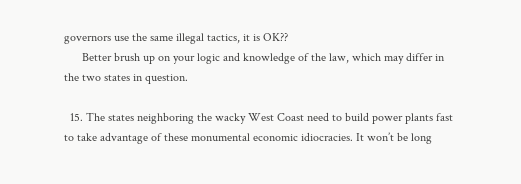governors use the same illegal tactics, it is OK??
      Better brush up on your logic and knowledge of the law, which may differ in the two states in question.

  15. The states neighboring the wacky West Coast need to build power plants fast to take advantage of these monumental economic idiocracies. It won’t be long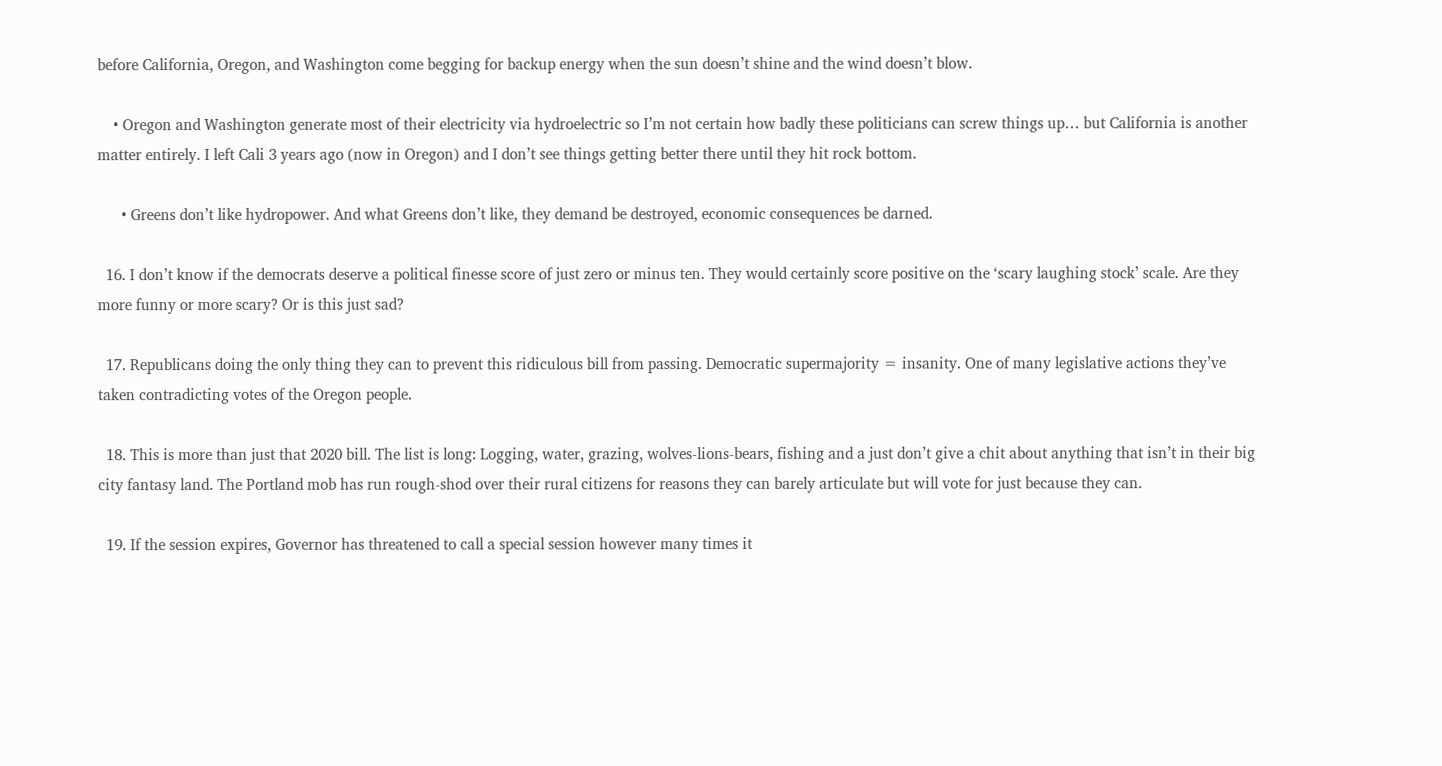before California, Oregon, and Washington come begging for backup energy when the sun doesn’t shine and the wind doesn’t blow.

    • Oregon and Washington generate most of their electricity via hydroelectric so I’m not certain how badly these politicians can screw things up… but California is another matter entirely. I left Cali 3 years ago (now in Oregon) and I don’t see things getting better there until they hit rock bottom.

      • Greens don’t like hydropower. And what Greens don’t like, they demand be destroyed, economic consequences be darned.

  16. I don’t know if the democrats deserve a political finesse score of just zero or minus ten. They would certainly score positive on the ‘scary laughing stock’ scale. Are they more funny or more scary? Or is this just sad?

  17. Republicans doing the only thing they can to prevent this ridiculous bill from passing. Democratic supermajority = insanity. One of many legislative actions they’ve taken contradicting votes of the Oregon people.

  18. This is more than just that 2020 bill. The list is long: Logging, water, grazing, wolves-lions-bears, fishing and a just don’t give a chit about anything that isn’t in their big city fantasy land. The Portland mob has run rough-shod over their rural citizens for reasons they can barely articulate but will vote for just because they can.

  19. If the session expires, Governor has threatened to call a special session however many times it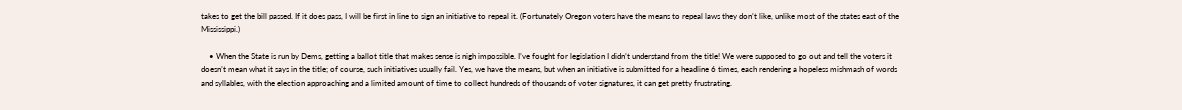takes to get the bill passed. If it does pass, I will be first in line to sign an initiative to repeal it. (Fortunately Oregon voters have the means to repeal laws they don’t like, unlike most of the states east of the Mississippi.)

    • When the State is run by Dems, getting a ballot title that makes sense is nigh impossible. I’ve fought for legislation I didn’t understand from the title! We were supposed to go out and tell the voters it doesn’t mean what it says in the title; of course, such initiatives usually fail. Yes, we have the means, but when an initiative is submitted for a headline 6 times, each rendering a hopeless mishmash of words and syllables, with the election approaching and a limited amount of time to collect hundreds of thousands of voter signatures, it can get pretty frustrating.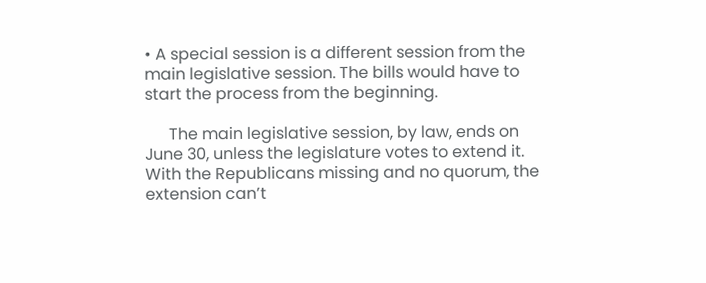• A special session is a different session from the main legislative session. The bills would have to start the process from the beginning.

      The main legislative session, by law, ends on June 30, unless the legislature votes to extend it. With the Republicans missing and no quorum, the extension can’t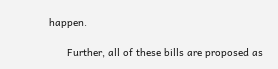happen.

      Further, all of these bills are proposed as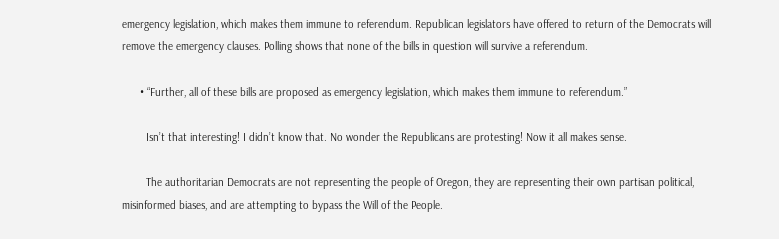emergency legislation, which makes them immune to referendum. Republican legislators have offered to return of the Democrats will remove the emergency clauses. Polling shows that none of the bills in question will survive a referendum.

      • “Further, all of these bills are proposed as emergency legislation, which makes them immune to referendum.”

        Isn’t that interesting! I didn’t know that. No wonder the Republicans are protesting! Now it all makes sense.

        The authoritarian Democrats are not representing the people of Oregon, they are representing their own partisan political, misinformed biases, and are attempting to bypass the Will of the People.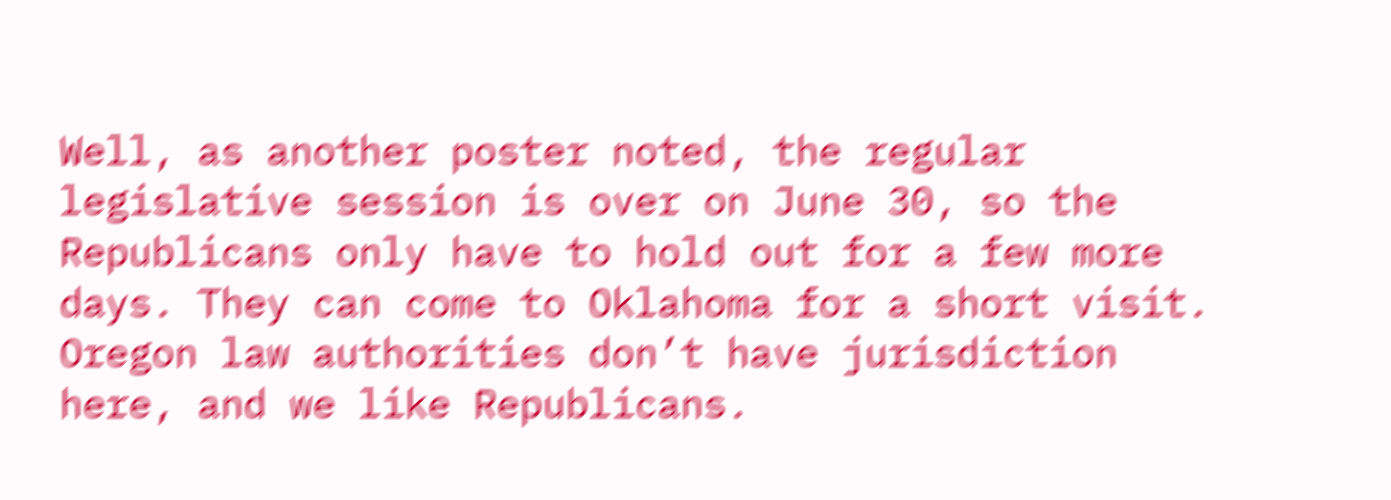Well, as another poster noted, the regular legislative session is over on June 30, so the Republicans only have to hold out for a few more days. They can come to Oklahoma for a short visit. Oregon law authorities don’t have jurisdiction here, and we like Republicans.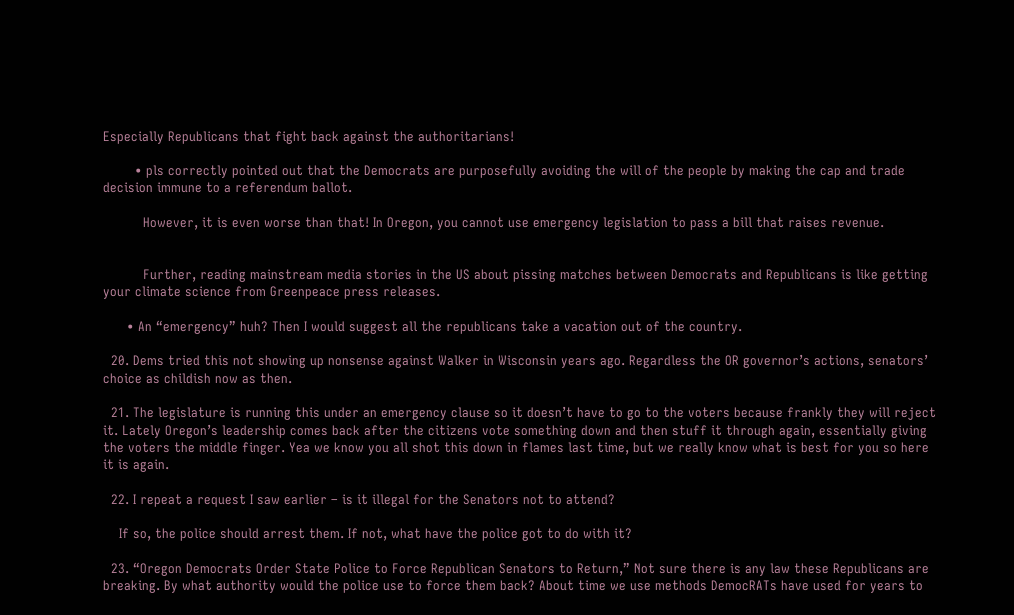Especially Republicans that fight back against the authoritarians!

        • pls correctly pointed out that the Democrats are purposefully avoiding the will of the people by making the cap and trade decision immune to a referendum ballot.

          However, it is even worse than that! In Oregon, you cannot use emergency legislation to pass a bill that raises revenue.


          Further, reading mainstream media stories in the US about pissing matches between Democrats and Republicans is like getting your climate science from Greenpeace press releases.

      • An “emergency” huh? Then I would suggest all the republicans take a vacation out of the country.

  20. Dems tried this not showing up nonsense against Walker in Wisconsin years ago. Regardless the OR governor’s actions, senators’ choice as childish now as then.

  21. The legislature is running this under an emergency clause so it doesn’t have to go to the voters because frankly they will reject it. Lately Oregon’s leadership comes back after the citizens vote something down and then stuff it through again, essentially giving the voters the middle finger. Yea we know you all shot this down in flames last time, but we really know what is best for you so here it is again.

  22. I repeat a request I saw earlier – is it illegal for the Senators not to attend?

    If so, the police should arrest them. If not, what have the police got to do with it?

  23. “Oregon Democrats Order State Police to Force Republican Senators to Return,” Not sure there is any law these Republicans are breaking. By what authority would the police use to force them back? About time we use methods DemocRATs have used for years to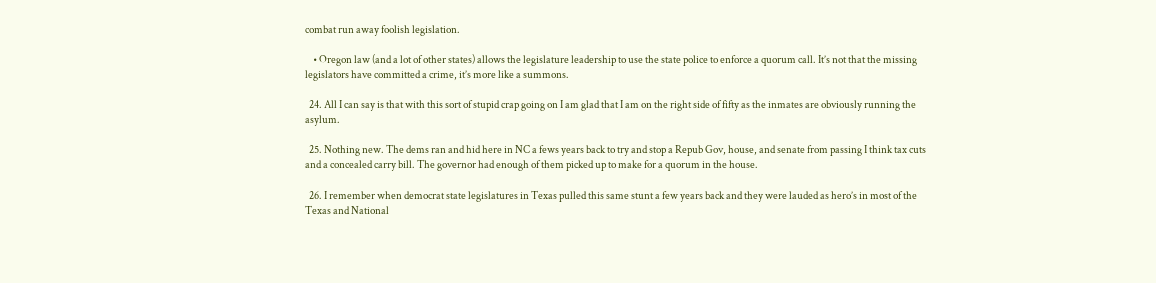combat run away foolish legislation.

    • Oregon law (and a lot of other states) allows the legislature leadership to use the state police to enforce a quorum call. It’s not that the missing legislators have committed a crime, it’s more like a summons.

  24. All I can say is that with this sort of stupid crap going on I am glad that I am on the right side of fifty as the inmates are obviously running the asylum.

  25. Nothing new. The dems ran and hid here in NC a fews years back to try and stop a Repub Gov, house, and senate from passing I think tax cuts and a concealed carry bill. The governor had enough of them picked up to make for a quorum in the house.

  26. I remember when democrat state legislatures in Texas pulled this same stunt a few years back and they were lauded as hero’s in most of the Texas and National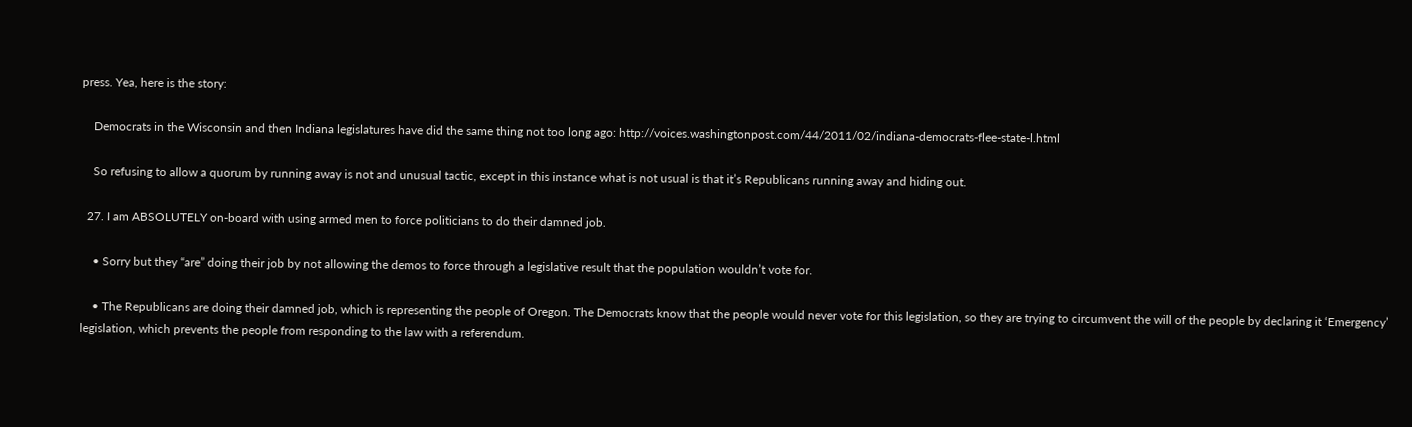press. Yea, here is the story:

    Democrats in the Wisconsin and then Indiana legislatures have did the same thing not too long ago: http://voices.washingtonpost.com/44/2011/02/indiana-democrats-flee-state-l.html

    So refusing to allow a quorum by running away is not and unusual tactic, except in this instance what is not usual is that it’s Republicans running away and hiding out.

  27. I am ABSOLUTELY on-board with using armed men to force politicians to do their damned job.

    • Sorry but they “are” doing their job by not allowing the demos to force through a legislative result that the population wouldn’t vote for.

    • The Republicans are doing their damned job, which is representing the people of Oregon. The Democrats know that the people would never vote for this legislation, so they are trying to circumvent the will of the people by declaring it ‘Emergency’ legislation, which prevents the people from responding to the law with a referendum.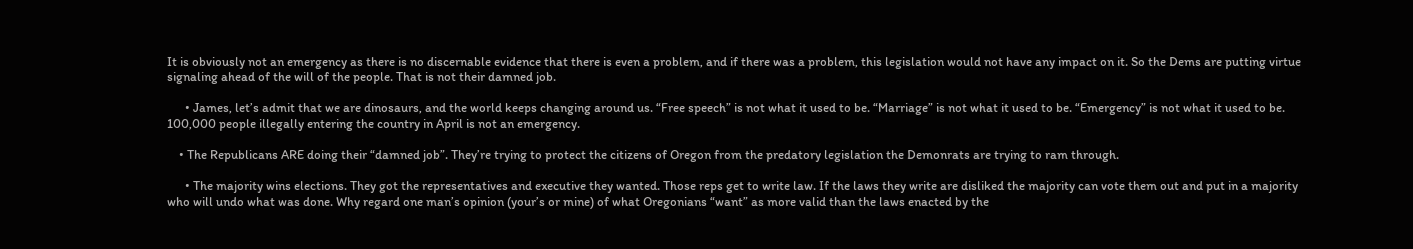It is obviously not an emergency as there is no discernable evidence that there is even a problem, and if there was a problem, this legislation would not have any impact on it. So the Dems are putting virtue signaling ahead of the will of the people. That is not their damned job.

      • James, let’s admit that we are dinosaurs, and the world keeps changing around us. “Free speech” is not what it used to be. “Marriage” is not what it used to be. “Emergency” is not what it used to be. 100,000 people illegally entering the country in April is not an emergency.

    • The Republicans ARE doing their “damned job”. They’re trying to protect the citizens of Oregon from the predatory legislation the Demonrats are trying to ram through.

      • The majority wins elections. They got the representatives and executive they wanted. Those reps get to write law. If the laws they write are disliked the majority can vote them out and put in a majority who will undo what was done. Why regard one man’s opinion (your’s or mine) of what Oregonians “want” as more valid than the laws enacted by the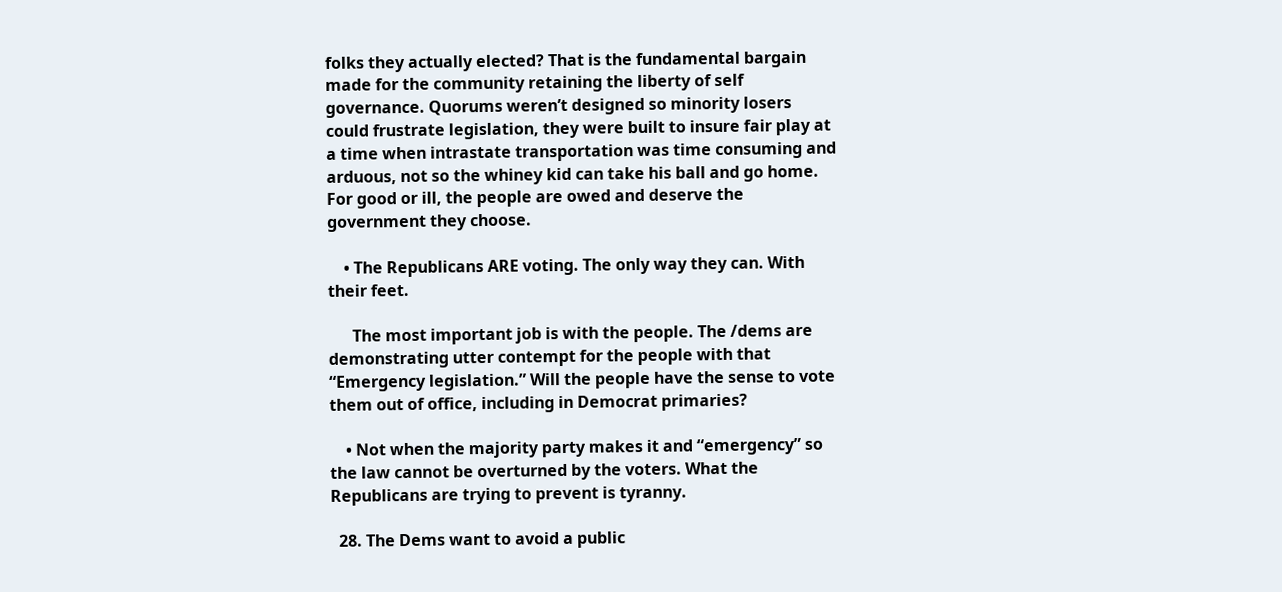folks they actually elected? That is the fundamental bargain made for the community retaining the liberty of self governance. Quorums weren’t designed so minority losers could frustrate legislation, they were built to insure fair play at a time when intrastate transportation was time consuming and arduous, not so the whiney kid can take his ball and go home. For good or ill, the people are owed and deserve the government they choose.

    • The Republicans ARE voting. The only way they can. With their feet.

      The most important job is with the people. The /dems are demonstrating utter contempt for the people with that “Emergency legislation.” Will the people have the sense to vote them out of office, including in Democrat primaries?

    • Not when the majority party makes it and “emergency” so the law cannot be overturned by the voters. What the Republicans are trying to prevent is tyranny.

  28. The Dems want to avoid a public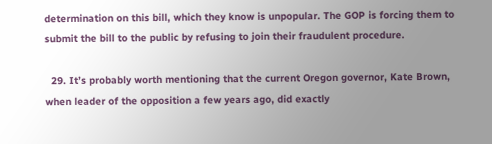determination on this bill, which they know is unpopular. The GOP is forcing them to submit the bill to the public by refusing to join their fraudulent procedure.

  29. It’s probably worth mentioning that the current Oregon governor, Kate Brown, when leader of the opposition a few years ago, did exactly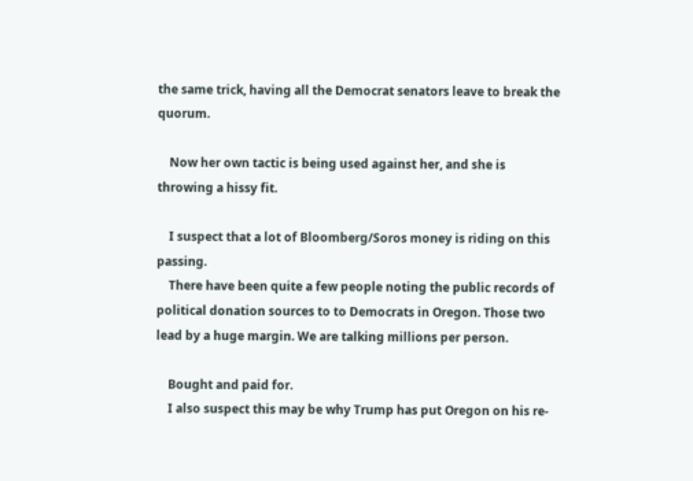the same trick, having all the Democrat senators leave to break the quorum.

    Now her own tactic is being used against her, and she is throwing a hissy fit.

    I suspect that a lot of Bloomberg/Soros money is riding on this passing.
    There have been quite a few people noting the public records of political donation sources to to Democrats in Oregon. Those two lead by a huge margin. We are talking millions per person.

    Bought and paid for.
    I also suspect this may be why Trump has put Oregon on his re-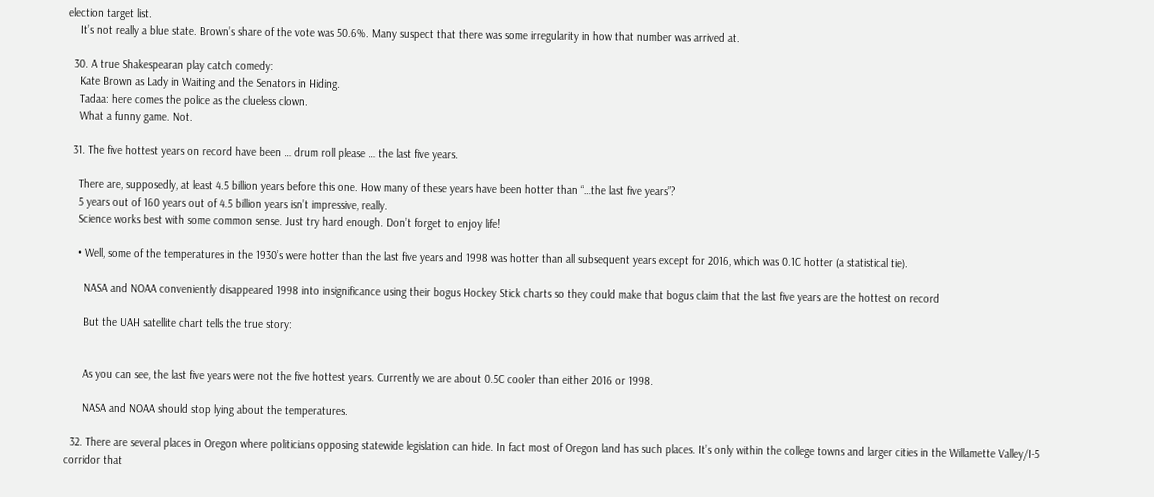election target list.
    It’s not really a blue state. Brown’s share of the vote was 50.6%. Many suspect that there was some irregularity in how that number was arrived at.

  30. A true Shakespearan play catch comedy:
    Kate Brown as Lady in Waiting and the Senators in Hiding.
    Tadaa: here comes the police as the clueless clown.
    What a funny game. Not.

  31. The five hottest years on record have been … drum roll please … the last five years.

    There are, supposedly, at least 4.5 billion years before this one. How many of these years have been hotter than “…the last five years”?
    5 years out of 160 years out of 4.5 billion years isn’t impressive, really.
    Science works best with some common sense. Just try hard enough. Don’t forget to enjoy life!

    • Well, some of the temperatures in the 1930’s were hotter than the last five years and 1998 was hotter than all subsequent years except for 2016, which was 0.1C hotter (a statistical tie).

      NASA and NOAA conveniently disappeared 1998 into insignificance using their bogus Hockey Stick charts so they could make that bogus claim that the last five years are the hottest on record

      But the UAH satellite chart tells the true story:


      As you can see, the last five years were not the five hottest years. Currently we are about 0.5C cooler than either 2016 or 1998.

      NASA and NOAA should stop lying about the temperatures.

  32. There are several places in Oregon where politicians opposing statewide legislation can hide. In fact most of Oregon land has such places. It’s only within the college towns and larger cities in the Willamette Valley/I-5 corridor that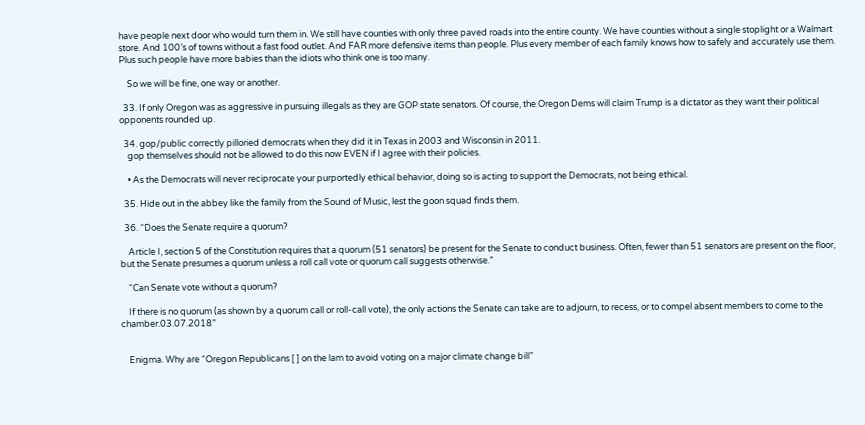have people next door who would turn them in. We still have counties with only three paved roads into the entire county. We have counties without a single stoplight or a Walmart store. And 100’s of towns without a fast food outlet. And FAR more defensive items than people. Plus every member of each family knows how to safely and accurately use them. Plus such people have more babies than the idiots who think one is too many.

    So we will be fine, one way or another.

  33. If only Oregon was as aggressive in pursuing illegals as they are GOP state senators. Of course, the Oregon Dems will claim Trump is a dictator as they want their political opponents rounded up.

  34. gop/public correctly pilloried democrats when they did it in Texas in 2003 and Wisconsin in 2011.
    gop themselves should not be allowed to do this now EVEN if I agree with their policies.

    • As the Democrats will never reciprocate your purportedly ethical behavior, doing so is acting to support the Democrats, not being ethical.

  35. Hide out in the abbey like the family from the Sound of Music, lest the goon squad finds them.

  36. “Does the Senate require a quorum?

    Article I, section 5 of the Constitution requires that a quorum (51 senators) be present for the Senate to conduct business. Often, fewer than 51 senators are present on the floor, but the Senate presumes a quorum unless a roll call vote or quorum call suggests otherwise.”

    “Can Senate vote without a quorum?

    If there is no quorum (as shown by a quorum call or roll-call vote), the only actions the Senate can take are to adjourn, to recess, or to compel absent members to come to the chamber.03.07.2018”


    Enigma. Why are “Oregon Republicans [ ] on the lam to avoid voting on a major climate change bill”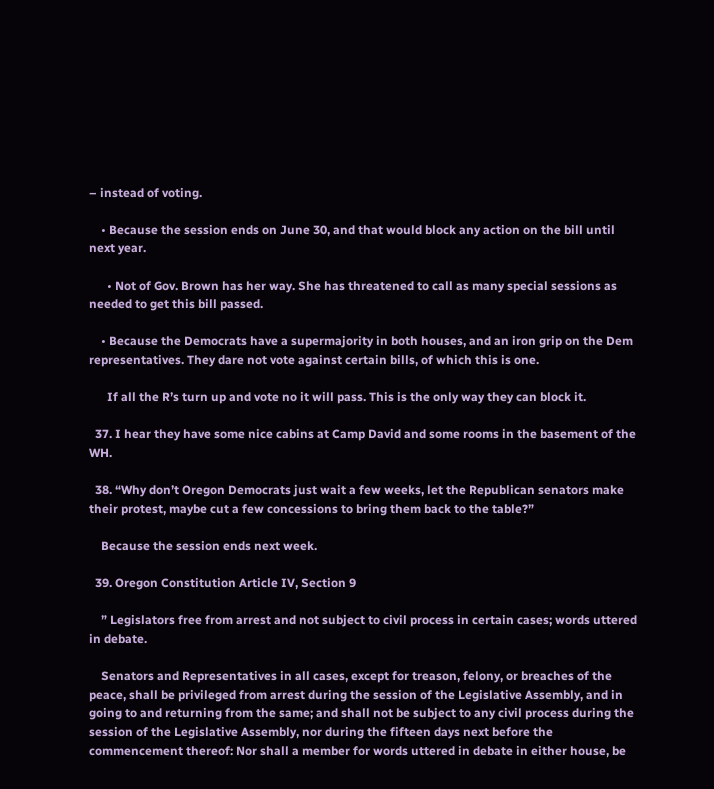– instead of voting.

    • Because the session ends on June 30, and that would block any action on the bill until next year.

      • Not of Gov. Brown has her way. She has threatened to call as many special sessions as needed to get this bill passed.

    • Because the Democrats have a supermajority in both houses, and an iron grip on the Dem representatives. They dare not vote against certain bills, of which this is one.

      If all the R’s turn up and vote no it will pass. This is the only way they can block it.

  37. I hear they have some nice cabins at Camp David and some rooms in the basement of the WH.

  38. “Why don’t Oregon Democrats just wait a few weeks, let the Republican senators make their protest, maybe cut a few concessions to bring them back to the table?”

    Because the session ends next week.

  39. Oregon Constitution Article IV, Section 9

    ” Legislators free from arrest and not subject to civil process in certain cases; words uttered in debate.

    Senators and Representatives in all cases, except for treason, felony, or breaches of the peace, shall be privileged from arrest during the session of the Legislative Assembly, and in going to and returning from the same; and shall not be subject to any civil process during the session of the Legislative Assembly, nor during the fifteen days next before the commencement thereof: Nor shall a member for words uttered in debate in either house, be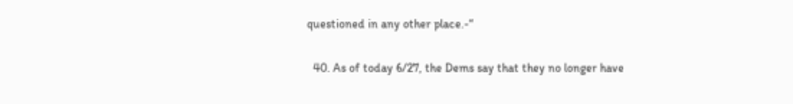questioned in any other place.-“

  40. As of today 6/27, the Dems say that they no longer have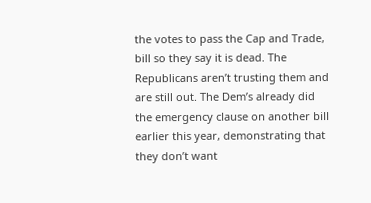the votes to pass the Cap and Trade, bill so they say it is dead. The Republicans aren’t trusting them and are still out. The Dem’s already did the emergency clause on another bill earlier this year, demonstrating that they don’t want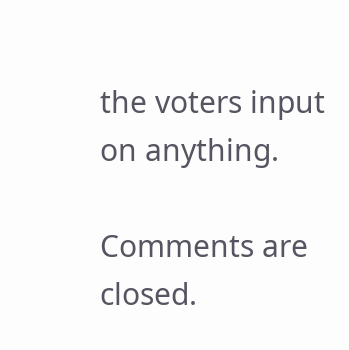the voters input on anything.

Comments are closed.